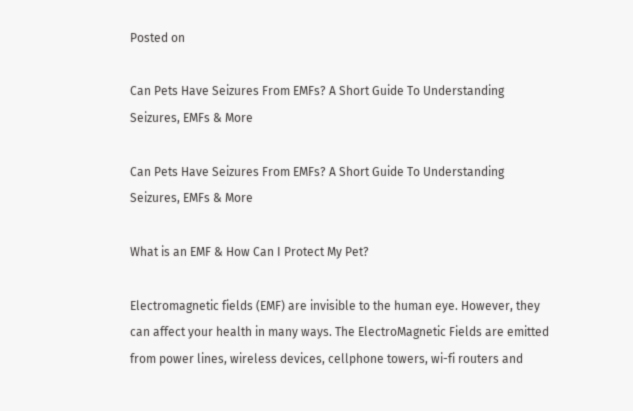Posted on

Can Pets Have Seizures From EMFs? A Short Guide To Understanding Seizures, EMFs & More

Can Pets Have Seizures From EMFs? A Short Guide To Understanding Seizures, EMFs & More

What is an EMF & How Can I Protect My Pet?

Electromagnetic fields (EMF) are invisible to the human eye. However, they can affect your health in many ways. The ElectroMagnetic Fields are emitted from power lines, wireless devices, cellphone towers, wi-fi routers and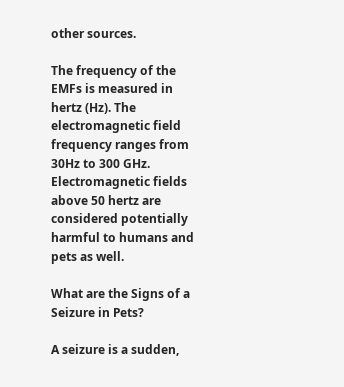other sources.

The frequency of the EMFs is measured in hertz (Hz). The electromagnetic field frequency ranges from 30Hz to 300 GHz. Electromagnetic fields above 50 hertz are considered potentially harmful to humans and pets as well.

What are the Signs of a Seizure in Pets?

A seizure is a sudden,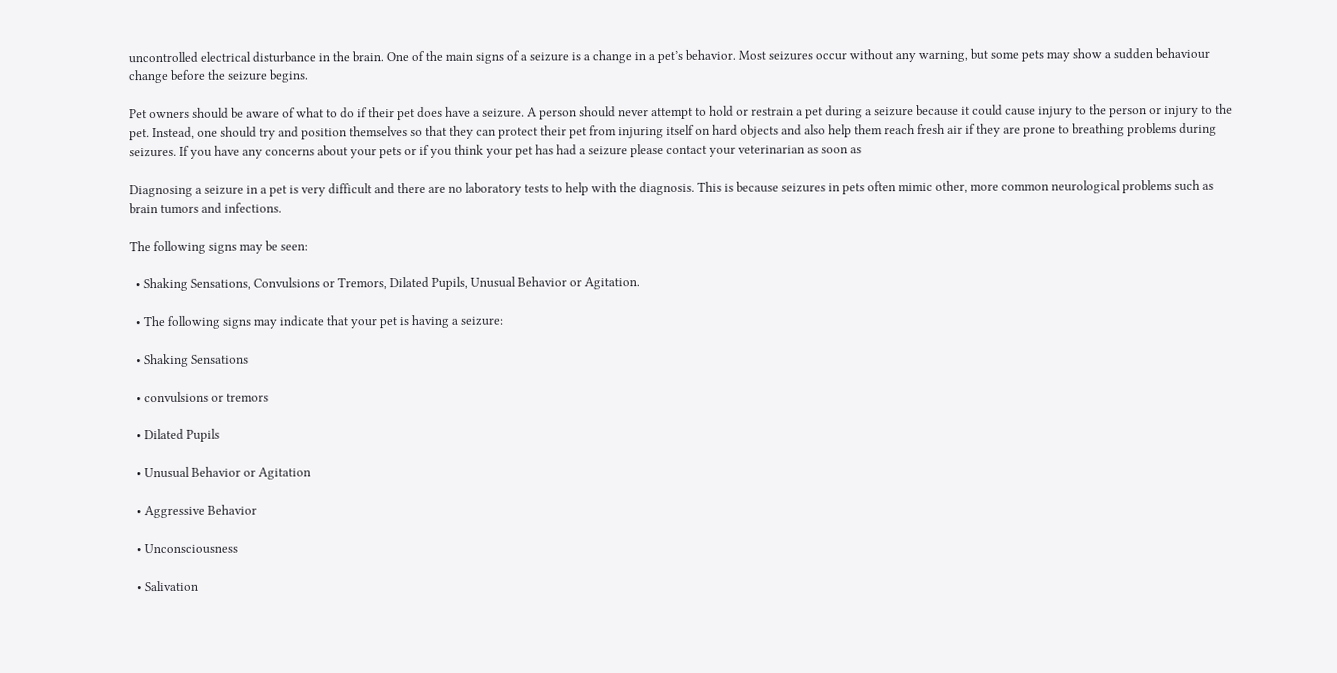uncontrolled electrical disturbance in the brain. One of the main signs of a seizure is a change in a pet’s behavior. Most seizures occur without any warning, but some pets may show a sudden behaviour change before the seizure begins.

Pet owners should be aware of what to do if their pet does have a seizure. A person should never attempt to hold or restrain a pet during a seizure because it could cause injury to the person or injury to the pet. Instead, one should try and position themselves so that they can protect their pet from injuring itself on hard objects and also help them reach fresh air if they are prone to breathing problems during seizures. If you have any concerns about your pets or if you think your pet has had a seizure please contact your veterinarian as soon as

Diagnosing a seizure in a pet is very difficult and there are no laboratory tests to help with the diagnosis. This is because seizures in pets often mimic other, more common neurological problems such as brain tumors and infections.

The following signs may be seen:

  • Shaking Sensations, Convulsions or Tremors, Dilated Pupils, Unusual Behavior or Agitation.

  • The following signs may indicate that your pet is having a seizure:

  • Shaking Sensations

  • convulsions or tremors

  • Dilated Pupils

  • Unusual Behavior or Agitation

  • Aggressive Behavior

  • Unconsciousness

  • Salivation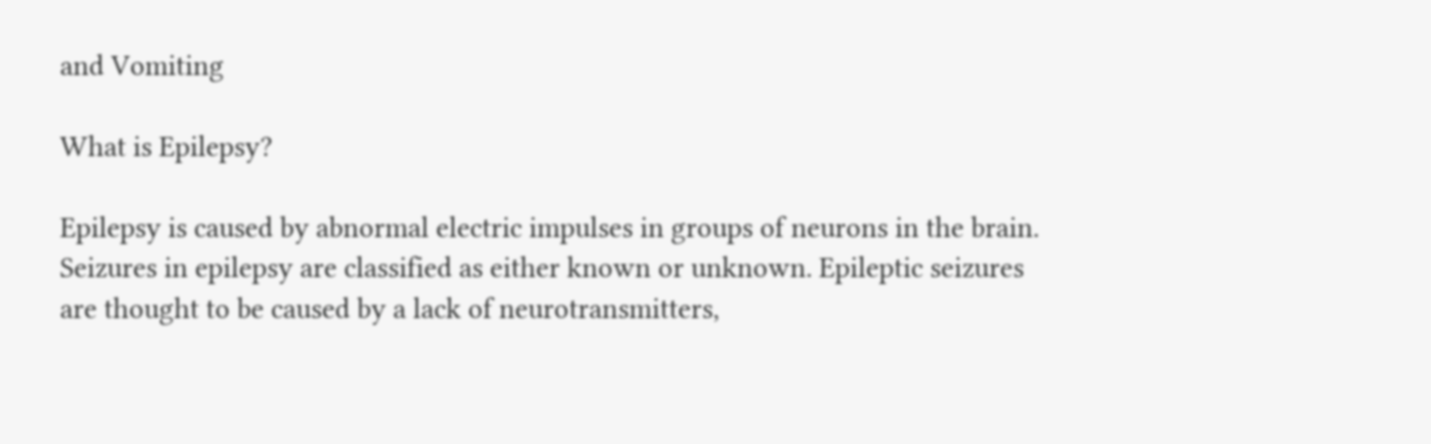and Vomiting

What is Epilepsy?

Epilepsy is caused by abnormal electric impulses in groups of neurons in the brain. Seizures in epilepsy are classified as either known or unknown. Epileptic seizures are thought to be caused by a lack of neurotransmitters,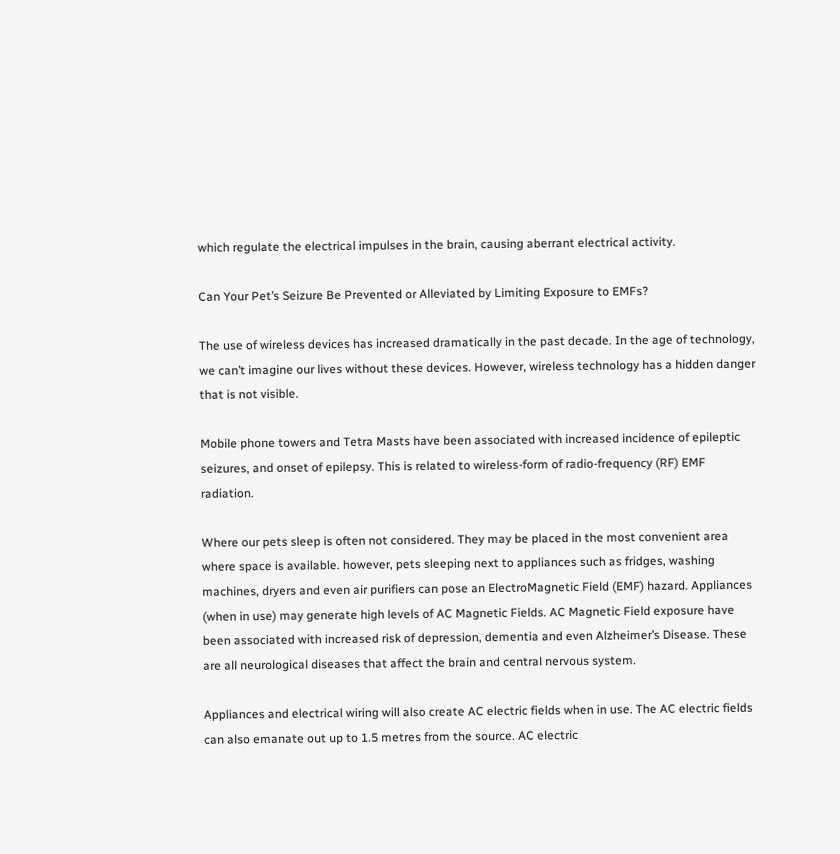which regulate the electrical impulses in the brain, causing aberrant electrical activity.

Can Your Pet’s Seizure Be Prevented or Alleviated by Limiting Exposure to EMFs?

The use of wireless devices has increased dramatically in the past decade. In the age of technology, we can’t imagine our lives without these devices. However, wireless technology has a hidden danger that is not visible.

Mobile phone towers and Tetra Masts have been associated with increased incidence of epileptic seizures, and onset of epilepsy. This is related to wireless-form of radio-frequency (RF) EMF radiation.

Where our pets sleep is often not considered. They may be placed in the most convenient area where space is available. however, pets sleeping next to appliances such as fridges, washing machines, dryers and even air purifiers can pose an ElectroMagnetic Field (EMF) hazard. Appliances (when in use) may generate high levels of AC Magnetic Fields. AC Magnetic Field exposure have been associated with increased risk of depression, dementia and even Alzheimer’s Disease. These are all neurological diseases that affect the brain and central nervous system.

Appliances and electrical wiring will also create AC electric fields when in use. The AC electric fields can also emanate out up to 1.5 metres from the source. AC electric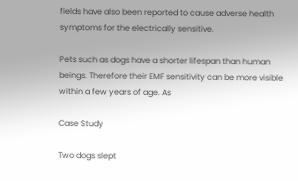fields have also been reported to cause adverse health symptoms for the electrically sensitive.

Pets such as dogs have a shorter lifespan than human beings. Therefore their EMF sensitivity can be more visible within a few years of age. As

Case Study

Two dogs slept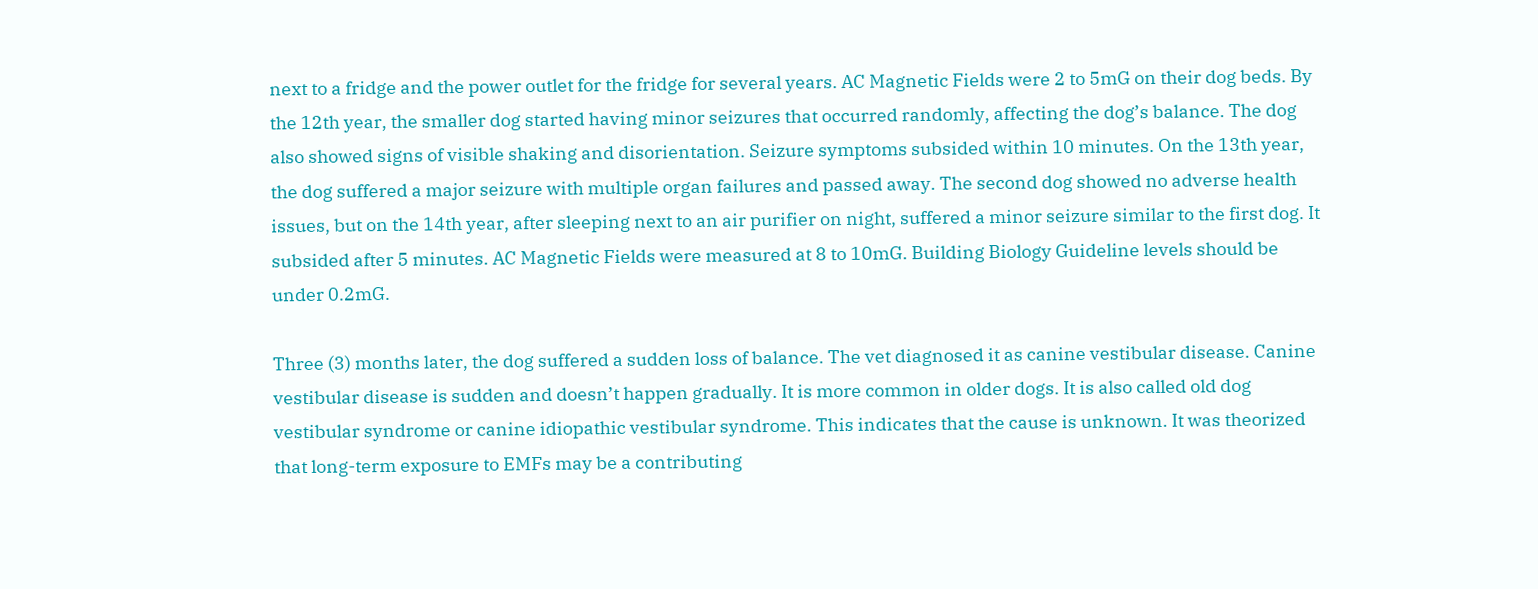next to a fridge and the power outlet for the fridge for several years. AC Magnetic Fields were 2 to 5mG on their dog beds. By the 12th year, the smaller dog started having minor seizures that occurred randomly, affecting the dog’s balance. The dog also showed signs of visible shaking and disorientation. Seizure symptoms subsided within 10 minutes. On the 13th year, the dog suffered a major seizure with multiple organ failures and passed away. The second dog showed no adverse health issues, but on the 14th year, after sleeping next to an air purifier on night, suffered a minor seizure similar to the first dog. It subsided after 5 minutes. AC Magnetic Fields were measured at 8 to 10mG. Building Biology Guideline levels should be under 0.2mG.

Three (3) months later, the dog suffered a sudden loss of balance. The vet diagnosed it as canine vestibular disease. Canine vestibular disease is sudden and doesn’t happen gradually. It is more common in older dogs. It is also called old dog vestibular syndrome or canine idiopathic vestibular syndrome. This indicates that the cause is unknown. It was theorized that long-term exposure to EMFs may be a contributing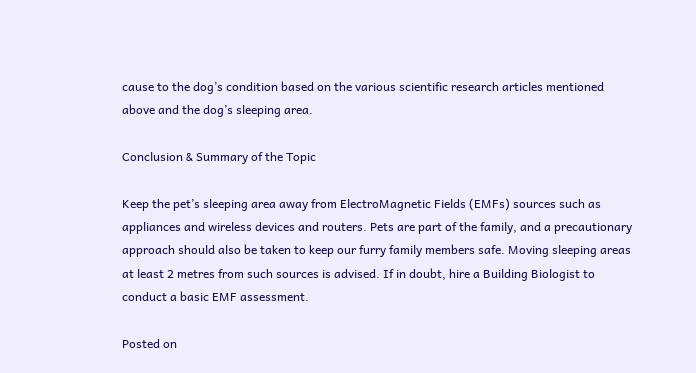cause to the dog’s condition based on the various scientific research articles mentioned above and the dog’s sleeping area.

Conclusion & Summary of the Topic

Keep the pet’s sleeping area away from ElectroMagnetic Fields (EMFs) sources such as appliances and wireless devices and routers. Pets are part of the family, and a precautionary approach should also be taken to keep our furry family members safe. Moving sleeping areas at least 2 metres from such sources is advised. If in doubt, hire a Building Biologist to conduct a basic EMF assessment.

Posted on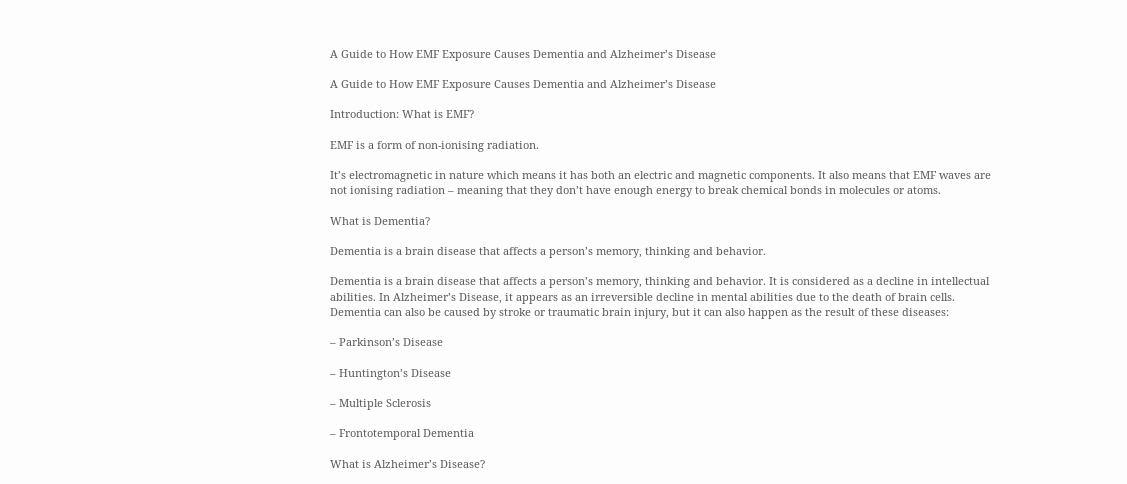A Guide to How EMF Exposure Causes Dementia and Alzheimer’s Disease

A Guide to How EMF Exposure Causes Dementia and Alzheimer’s Disease

Introduction: What is EMF?

EMF is a form of non-ionising radiation.

It’s electromagnetic in nature which means it has both an electric and magnetic components. It also means that EMF waves are not ionising radiation – meaning that they don’t have enough energy to break chemical bonds in molecules or atoms.

What is Dementia?

Dementia is a brain disease that affects a person’s memory, thinking and behavior.

Dementia is a brain disease that affects a person’s memory, thinking and behavior. It is considered as a decline in intellectual abilities. In Alzheimer’s Disease, it appears as an irreversible decline in mental abilities due to the death of brain cells. Dementia can also be caused by stroke or traumatic brain injury, but it can also happen as the result of these diseases:

– Parkinson’s Disease

– Huntington’s Disease

– Multiple Sclerosis

– Frontotemporal Dementia

What is Alzheimer’s Disease?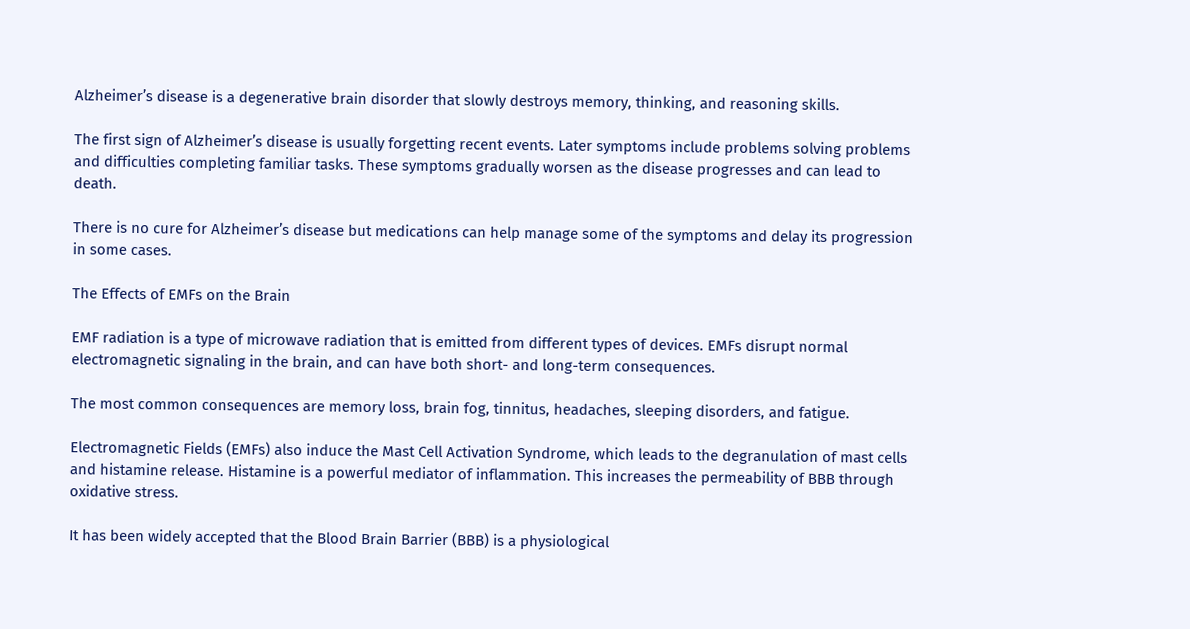Alzheimer’s disease is a degenerative brain disorder that slowly destroys memory, thinking, and reasoning skills.

The first sign of Alzheimer’s disease is usually forgetting recent events. Later symptoms include problems solving problems and difficulties completing familiar tasks. These symptoms gradually worsen as the disease progresses and can lead to death.

There is no cure for Alzheimer’s disease but medications can help manage some of the symptoms and delay its progression in some cases.

The Effects of EMFs on the Brain

EMF radiation is a type of microwave radiation that is emitted from different types of devices. EMFs disrupt normal electromagnetic signaling in the brain, and can have both short- and long-term consequences.

The most common consequences are memory loss, brain fog, tinnitus, headaches, sleeping disorders, and fatigue.

Electromagnetic Fields (EMFs) also induce the Mast Cell Activation Syndrome, which leads to the degranulation of mast cells and histamine release. Histamine is a powerful mediator of inflammation. This increases the permeability of BBB through oxidative stress.

It has been widely accepted that the Blood Brain Barrier (BBB) is a physiological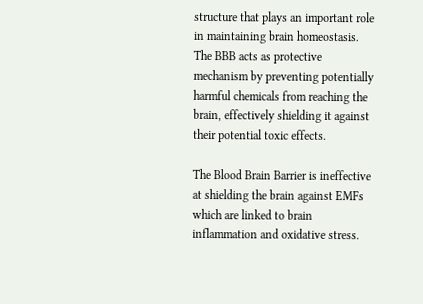structure that plays an important role in maintaining brain homeostasis. The BBB acts as protective mechanism by preventing potentially harmful chemicals from reaching the brain, effectively shielding it against their potential toxic effects.

The Blood Brain Barrier is ineffective at shielding the brain against EMFs which are linked to brain inflammation and oxidative stress.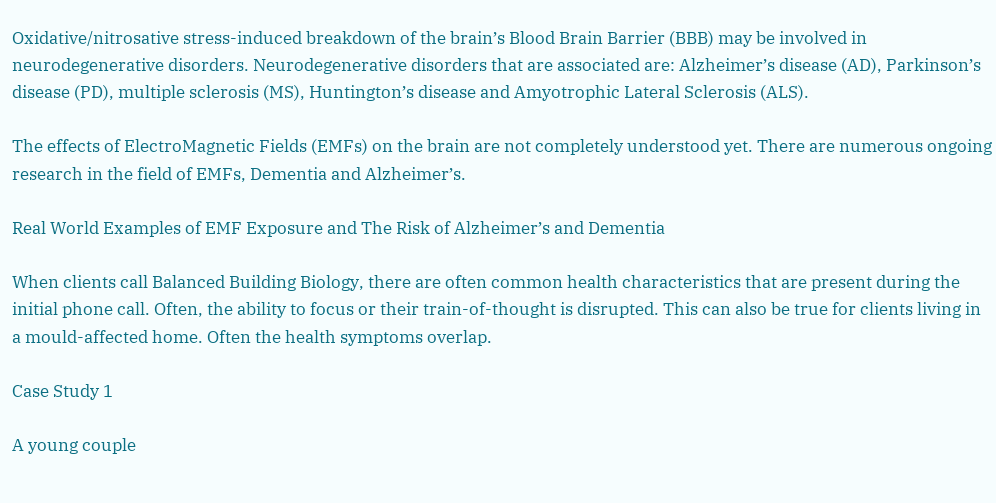Oxidative/nitrosative stress-induced breakdown of the brain’s Blood Brain Barrier (BBB) may be involved in neurodegenerative disorders. Neurodegenerative disorders that are associated are: Alzheimer’s disease (AD), Parkinson’s disease (PD), multiple sclerosis (MS), Huntington’s disease and Amyotrophic Lateral Sclerosis (ALS).

The effects of ElectroMagnetic Fields (EMFs) on the brain are not completely understood yet. There are numerous ongoing research in the field of EMFs, Dementia and Alzheimer’s.

Real World Examples of EMF Exposure and The Risk of Alzheimer’s and Dementia

When clients call Balanced Building Biology, there are often common health characteristics that are present during the initial phone call. Often, the ability to focus or their train-of-thought is disrupted. This can also be true for clients living in a mould-affected home. Often the health symptoms overlap.

Case Study 1

A young couple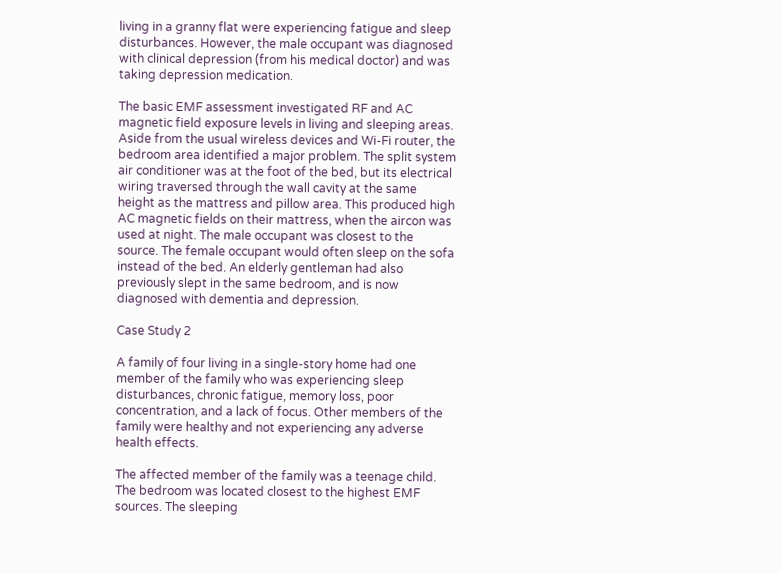living in a granny flat were experiencing fatigue and sleep disturbances. However, the male occupant was diagnosed with clinical depression (from his medical doctor) and was taking depression medication.

The basic EMF assessment investigated RF and AC magnetic field exposure levels in living and sleeping areas. Aside from the usual wireless devices and Wi-Fi router, the bedroom area identified a major problem. The split system air conditioner was at the foot of the bed, but its electrical wiring traversed through the wall cavity at the same height as the mattress and pillow area. This produced high AC magnetic fields on their mattress, when the aircon was used at night. The male occupant was closest to the source. The female occupant would often sleep on the sofa instead of the bed. An elderly gentleman had also previously slept in the same bedroom, and is now diagnosed with dementia and depression.

Case Study 2

A family of four living in a single-story home had one member of the family who was experiencing sleep disturbances, chronic fatigue, memory loss, poor concentration, and a lack of focus. Other members of the family were healthy and not experiencing any adverse health effects.

The affected member of the family was a teenage child. The bedroom was located closest to the highest EMF sources. The sleeping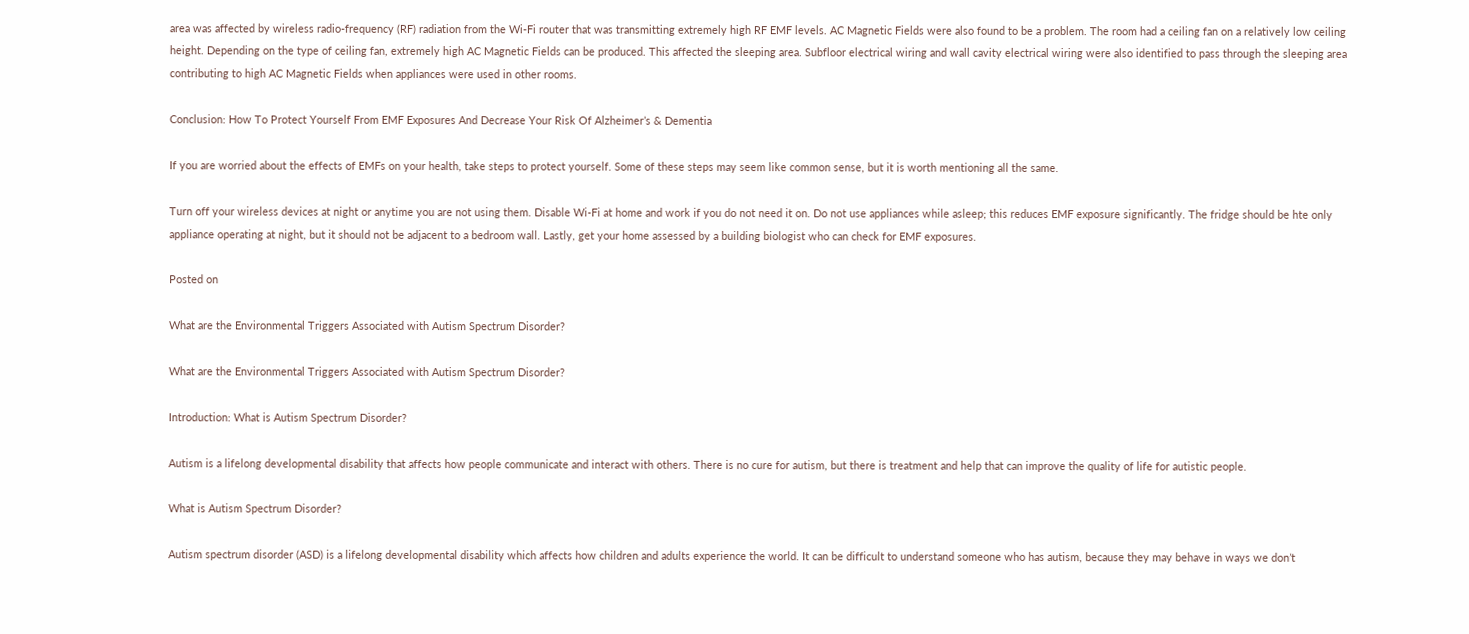area was affected by wireless radio-frequency (RF) radiation from the Wi-Fi router that was transmitting extremely high RF EMF levels. AC Magnetic Fields were also found to be a problem. The room had a ceiling fan on a relatively low ceiling height. Depending on the type of ceiling fan, extremely high AC Magnetic Fields can be produced. This affected the sleeping area. Subfloor electrical wiring and wall cavity electrical wiring were also identified to pass through the sleeping area contributing to high AC Magnetic Fields when appliances were used in other rooms.

Conclusion: How To Protect Yourself From EMF Exposures And Decrease Your Risk Of Alzheimer’s & Dementia

If you are worried about the effects of EMFs on your health, take steps to protect yourself. Some of these steps may seem like common sense, but it is worth mentioning all the same.

Turn off your wireless devices at night or anytime you are not using them. Disable Wi-Fi at home and work if you do not need it on. Do not use appliances while asleep; this reduces EMF exposure significantly. The fridge should be hte only appliance operating at night, but it should not be adjacent to a bedroom wall. Lastly, get your home assessed by a building biologist who can check for EMF exposures.

Posted on

What are the Environmental Triggers Associated with Autism Spectrum Disorder?

What are the Environmental Triggers Associated with Autism Spectrum Disorder?

Introduction: What is Autism Spectrum Disorder?

Autism is a lifelong developmental disability that affects how people communicate and interact with others. There is no cure for autism, but there is treatment and help that can improve the quality of life for autistic people.

What is Autism Spectrum Disorder?

Autism spectrum disorder (ASD) is a lifelong developmental disability which affects how children and adults experience the world. It can be difficult to understand someone who has autism, because they may behave in ways we don’t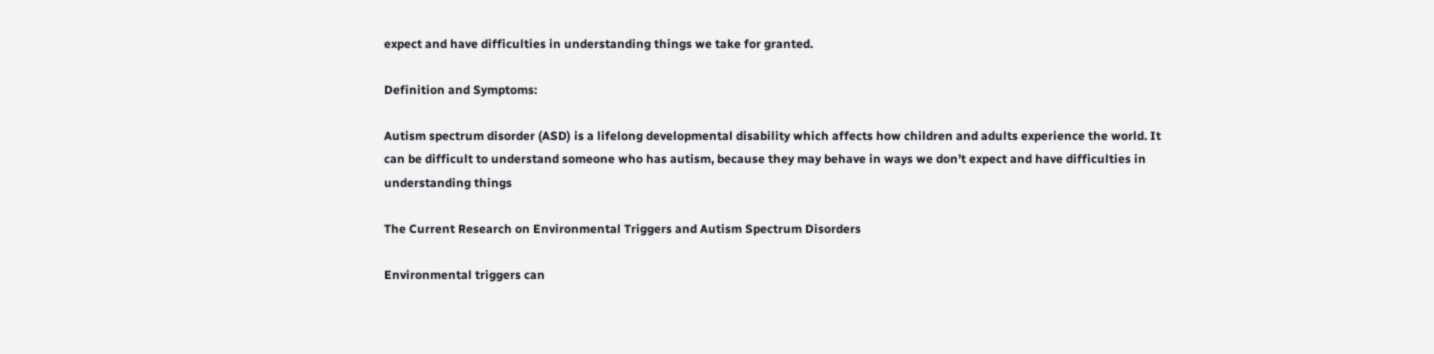expect and have difficulties in understanding things we take for granted.

Definition and Symptoms:

Autism spectrum disorder (ASD) is a lifelong developmental disability which affects how children and adults experience the world. It can be difficult to understand someone who has autism, because they may behave in ways we don’t expect and have difficulties in understanding things

The Current Research on Environmental Triggers and Autism Spectrum Disorders

Environmental triggers can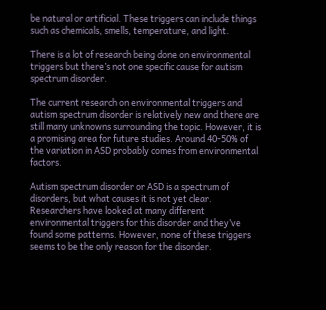be natural or artificial. These triggers can include things such as chemicals, smells, temperature, and light.

There is a lot of research being done on environmental triggers but there’s not one specific cause for autism spectrum disorder.

The current research on environmental triggers and autism spectrum disorder is relatively new and there are still many unknowns surrounding the topic. However, it is a promising area for future studies. Around 40-50% of the variation in ASD probably comes from environmental factors.

Autism spectrum disorder or ASD is a spectrum of disorders, but what causes it is not yet clear. Researchers have looked at many different environmental triggers for this disorder and they’ve found some patterns. However, none of these triggers seems to be the only reason for the disorder.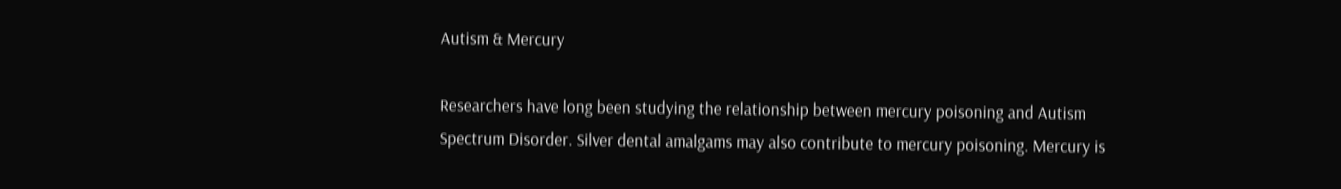Autism & Mercury

Researchers have long been studying the relationship between mercury poisoning and Autism Spectrum Disorder. Silver dental amalgams may also contribute to mercury poisoning. Mercury is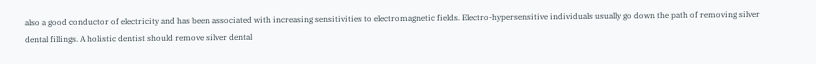also a good conductor of electricity and has been associated with increasing sensitivities to electromagnetic fields. Electro-hypersensitive individuals usually go down the path of removing silver dental fillings. A holistic dentist should remove silver dental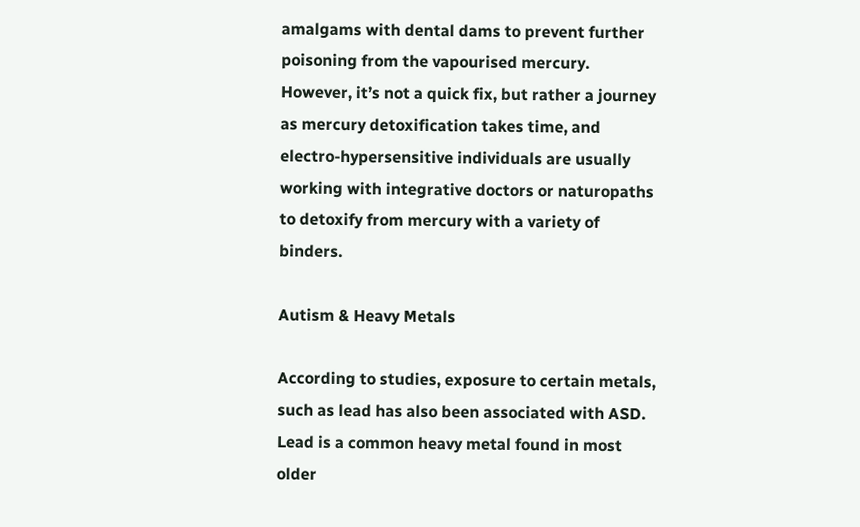amalgams with dental dams to prevent further poisoning from the vapourised mercury. However, it’s not a quick fix, but rather a journey as mercury detoxification takes time, and electro-hypersensitive individuals are usually working with integrative doctors or naturopaths to detoxify from mercury with a variety of binders.

Autism & Heavy Metals

According to studies, exposure to certain metals, such as lead has also been associated with ASD. Lead is a common heavy metal found in most older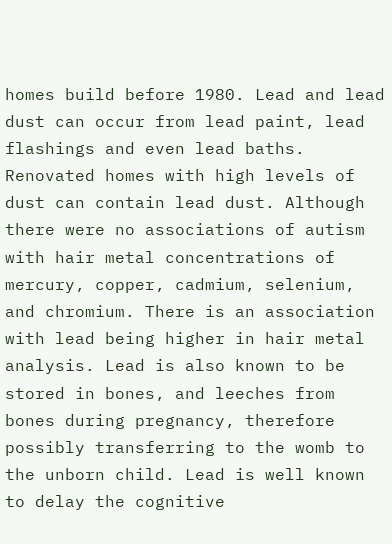homes build before 1980. Lead and lead dust can occur from lead paint, lead flashings and even lead baths. Renovated homes with high levels of dust can contain lead dust. Although there were no associations of autism with hair metal concentrations of mercury, copper, cadmium, selenium, and chromium. There is an association with lead being higher in hair metal analysis. Lead is also known to be stored in bones, and leeches from bones during pregnancy, therefore possibly transferring to the womb to the unborn child. Lead is well known to delay the cognitive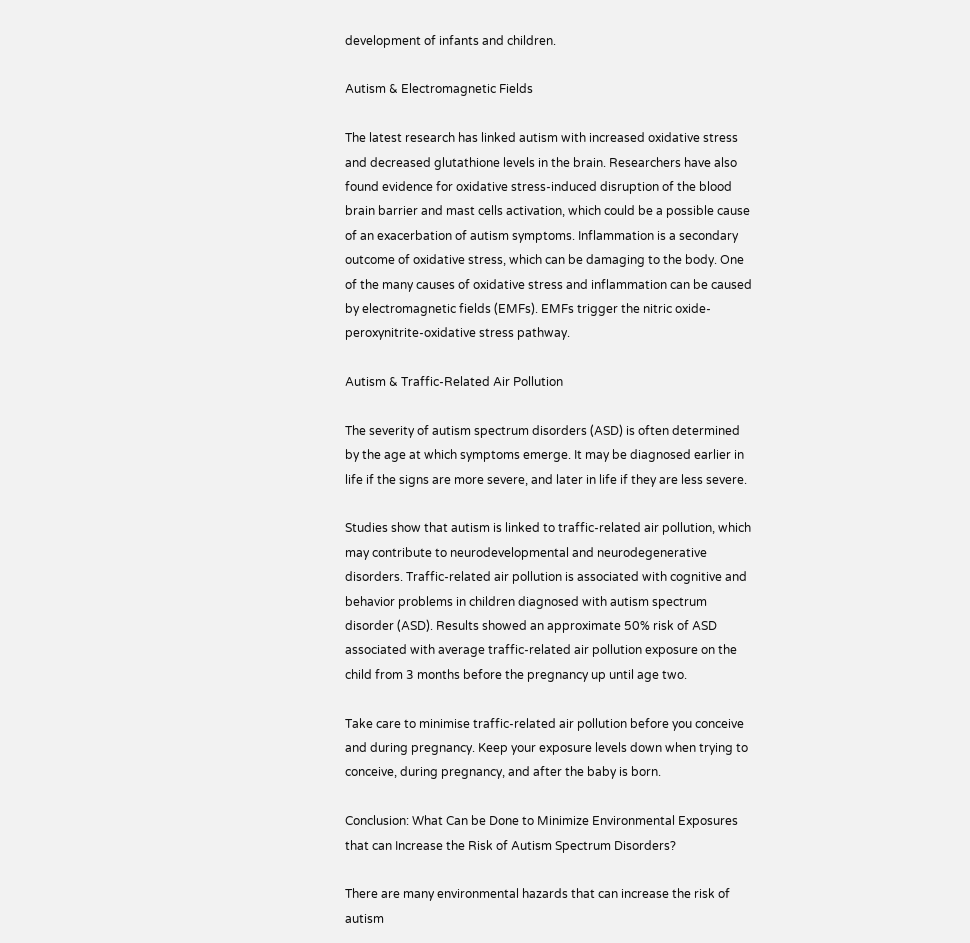development of infants and children.

Autism & Electromagnetic Fields

The latest research has linked autism with increased oxidative stress and decreased glutathione levels in the brain. Researchers have also found evidence for oxidative stress-induced disruption of the blood brain barrier and mast cells activation, which could be a possible cause of an exacerbation of autism symptoms. Inflammation is a secondary outcome of oxidative stress, which can be damaging to the body. One of the many causes of oxidative stress and inflammation can be caused by electromagnetic fields (EMFs). EMFs trigger the nitric oxide-peroxynitrite-oxidative stress pathway.

Autism & Traffic-Related Air Pollution

The severity of autism spectrum disorders (ASD) is often determined by the age at which symptoms emerge. It may be diagnosed earlier in life if the signs are more severe, and later in life if they are less severe.

Studies show that autism is linked to traffic-related air pollution, which may contribute to neurodevelopmental and neurodegenerative disorders. Traffic-related air pollution is associated with cognitive and behavior problems in children diagnosed with autism spectrum disorder (ASD). Results showed an approximate 50% risk of ASD associated with average traffic-related air pollution exposure on the child from 3 months before the pregnancy up until age two.

Take care to minimise traffic-related air pollution before you conceive and during pregnancy. Keep your exposure levels down when trying to conceive, during pregnancy, and after the baby is born.

Conclusion: What Can be Done to Minimize Environmental Exposures that can Increase the Risk of Autism Spectrum Disorders?

There are many environmental hazards that can increase the risk of autism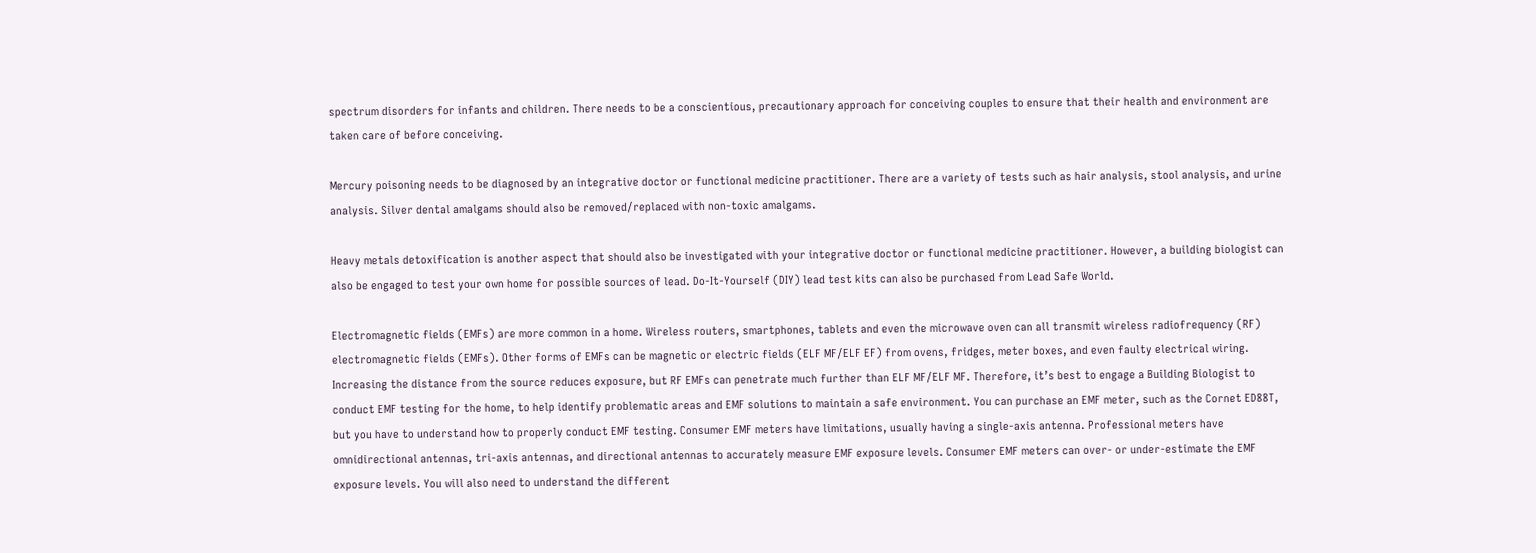spectrum disorders for infants and children. There needs to be a conscientious, precautionary approach for conceiving couples to ensure that their health and environment are taken care of before conceiving.

Mercury poisoning needs to be diagnosed by an integrative doctor or functional medicine practitioner. There are a variety of tests such as hair analysis, stool analysis, and urine analysis. Silver dental amalgams should also be removed/replaced with non-toxic amalgams.

Heavy metals detoxification is another aspect that should also be investigated with your integrative doctor or functional medicine practitioner. However, a building biologist can also be engaged to test your own home for possible sources of lead. Do-It-Yourself (DIY) lead test kits can also be purchased from Lead Safe World.

Electromagnetic fields (EMFs) are more common in a home. Wireless routers, smartphones, tablets and even the microwave oven can all transmit wireless radiofrequency (RF) electromagnetic fields (EMFs). Other forms of EMFs can be magnetic or electric fields (ELF MF/ELF EF) from ovens, fridges, meter boxes, and even faulty electrical wiring. Increasing the distance from the source reduces exposure, but RF EMFs can penetrate much further than ELF MF/ELF MF. Therefore, it’s best to engage a Building Biologist to conduct EMF testing for the home, to help identify problematic areas and EMF solutions to maintain a safe environment. You can purchase an EMF meter, such as the Cornet ED88T, but you have to understand how to properly conduct EMF testing. Consumer EMF meters have limitations, usually having a single-axis antenna. Professional meters have omnidirectional antennas, tri-axis antennas, and directional antennas to accurately measure EMF exposure levels. Consumer EMF meters can over- or under-estimate the EMF exposure levels. You will also need to understand the different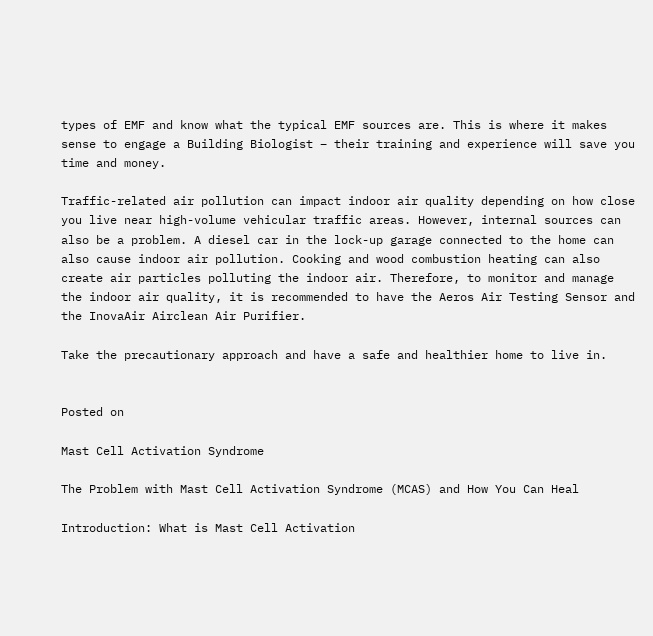types of EMF and know what the typical EMF sources are. This is where it makes sense to engage a Building Biologist – their training and experience will save you time and money.

Traffic-related air pollution can impact indoor air quality depending on how close you live near high-volume vehicular traffic areas. However, internal sources can also be a problem. A diesel car in the lock-up garage connected to the home can also cause indoor air pollution. Cooking and wood combustion heating can also create air particles polluting the indoor air. Therefore, to monitor and manage the indoor air quality, it is recommended to have the Aeros Air Testing Sensor and the InovaAir Airclean Air Purifier.

Take the precautionary approach and have a safe and healthier home to live in.


Posted on

Mast Cell Activation Syndrome

The Problem with Mast Cell Activation Syndrome (MCAS) and How You Can Heal

Introduction: What is Mast Cell Activation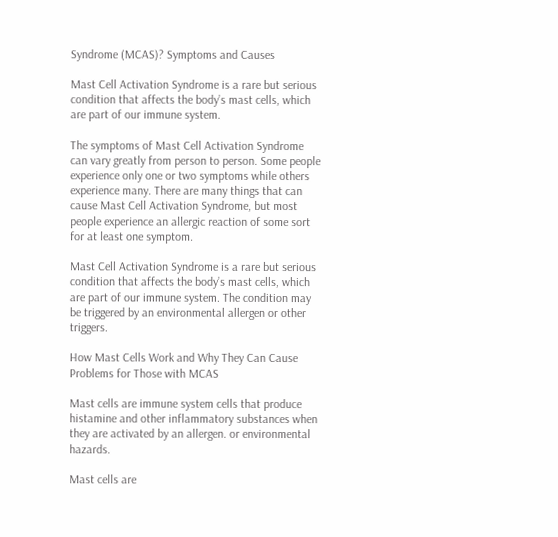Syndrome (MCAS)? Symptoms and Causes

Mast Cell Activation Syndrome is a rare but serious condition that affects the body’s mast cells, which are part of our immune system.

The symptoms of Mast Cell Activation Syndrome can vary greatly from person to person. Some people experience only one or two symptoms while others experience many. There are many things that can cause Mast Cell Activation Syndrome, but most people experience an allergic reaction of some sort for at least one symptom.

Mast Cell Activation Syndrome is a rare but serious condition that affects the body’s mast cells, which are part of our immune system. The condition may be triggered by an environmental allergen or other triggers.

How Mast Cells Work and Why They Can Cause Problems for Those with MCAS

Mast cells are immune system cells that produce histamine and other inflammatory substances when they are activated by an allergen. or environmental hazards.

Mast cells are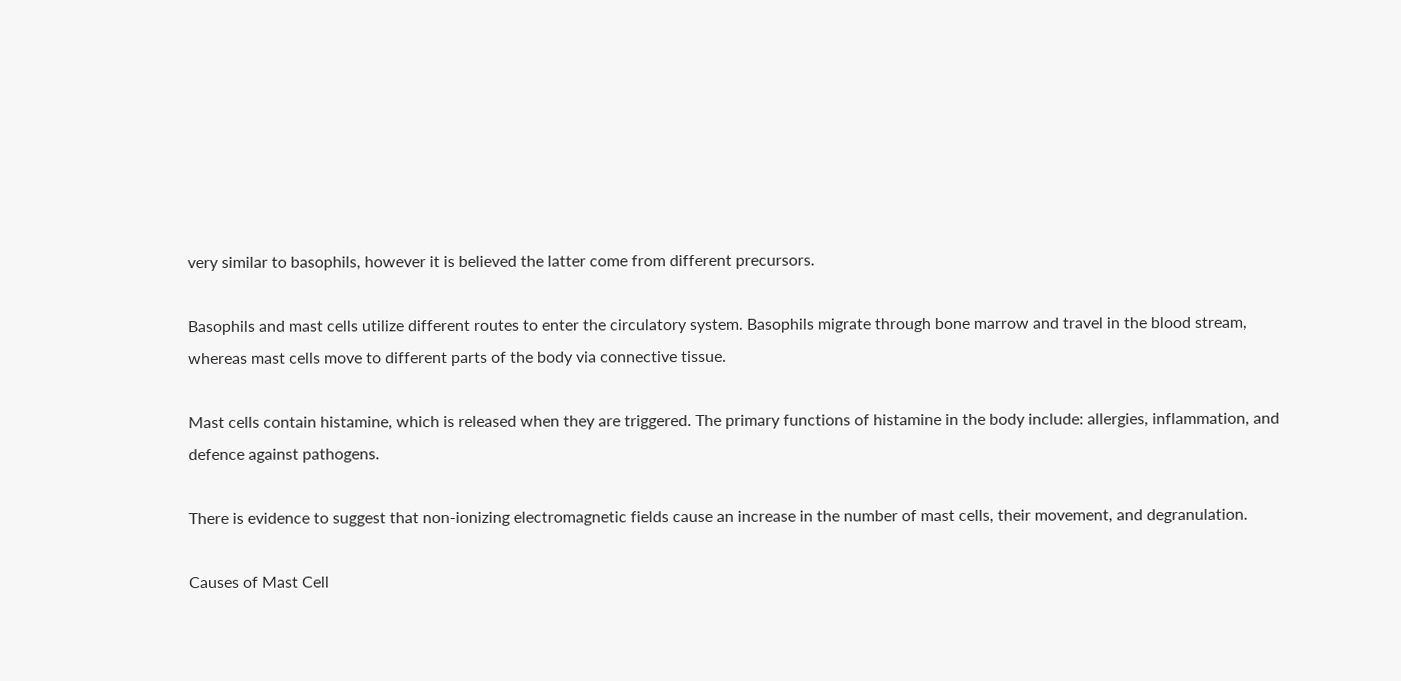very similar to basophils, however it is believed the latter come from different precursors.

Basophils and mast cells utilize different routes to enter the circulatory system. Basophils migrate through bone marrow and travel in the blood stream, whereas mast cells move to different parts of the body via connective tissue.

Mast cells contain histamine, which is released when they are triggered. The primary functions of histamine in the body include: allergies, inflammation, and defence against pathogens.

There is evidence to suggest that non-ionizing electromagnetic fields cause an increase in the number of mast cells, their movement, and degranulation.

Causes of Mast Cell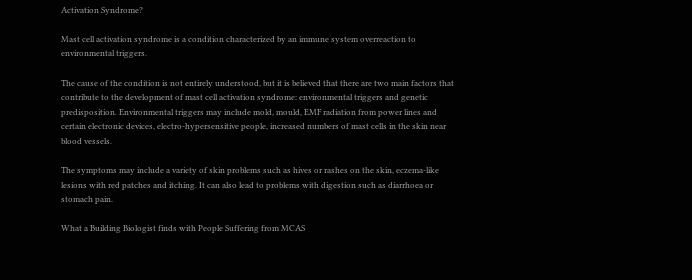Activation Syndrome?

Mast cell activation syndrome is a condition characterized by an immune system overreaction to environmental triggers.

The cause of the condition is not entirely understood, but it is believed that there are two main factors that contribute to the development of mast cell activation syndrome: environmental triggers and genetic predisposition. Environmental triggers may include mold, mould, EMF radiation from power lines and certain electronic devices, electro-hypersensitive people, increased numbers of mast cells in the skin near blood vessels.

The symptoms may include a variety of skin problems such as hives or rashes on the skin, eczema-like lesions with red patches and itching. It can also lead to problems with digestion such as diarrhoea or stomach pain.

What a Building Biologist finds with People Suffering from MCAS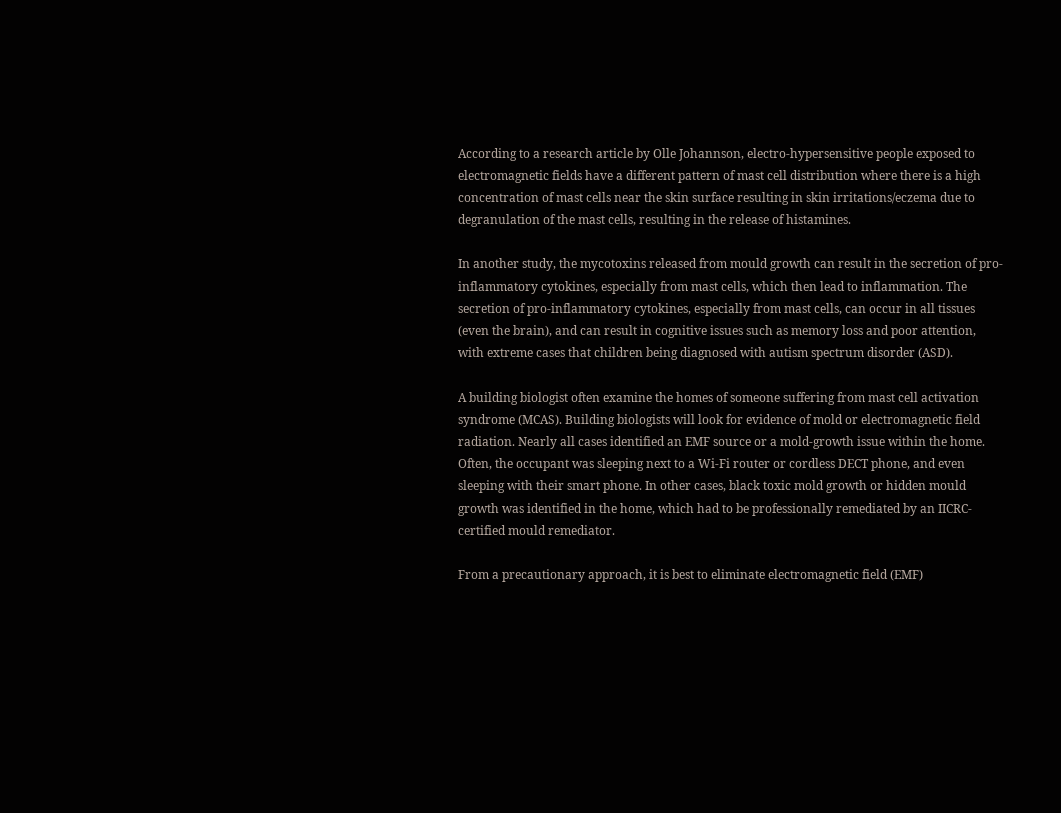According to a research article by Olle Johannson, electro-hypersensitive people exposed to electromagnetic fields have a different pattern of mast cell distribution where there is a high concentration of mast cells near the skin surface resulting in skin irritations/eczema due to degranulation of the mast cells, resulting in the release of histamines.

In another study, the mycotoxins released from mould growth can result in the secretion of pro-inflammatory cytokines, especially from mast cells, which then lead to inflammation. The secretion of pro-inflammatory cytokines, especially from mast cells, can occur in all tissues (even the brain), and can result in cognitive issues such as memory loss and poor attention, with extreme cases that children being diagnosed with autism spectrum disorder (ASD).

A building biologist often examine the homes of someone suffering from mast cell activation syndrome (MCAS). Building biologists will look for evidence of mold or electromagnetic field radiation. Nearly all cases identified an EMF source or a mold-growth issue within the home. Often, the occupant was sleeping next to a Wi-Fi router or cordless DECT phone, and even sleeping with their smart phone. In other cases, black toxic mold growth or hidden mould growth was identified in the home, which had to be professionally remediated by an IICRC-certified mould remediator.

From a precautionary approach, it is best to eliminate electromagnetic field (EMF)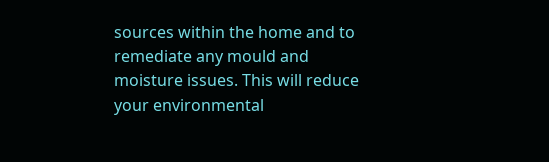sources within the home and to remediate any mould and moisture issues. This will reduce your environmental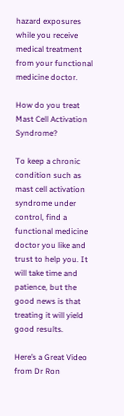hazard exposures while you receive medical treatment from your functional medicine doctor.

How do you treat Mast Cell Activation Syndrome?

To keep a chronic condition such as mast cell activation syndrome under control, find a functional medicine doctor you like and trust to help you. It will take time and patience, but the good news is that treating it will yield good results.

Here’s a Great Video from Dr Ron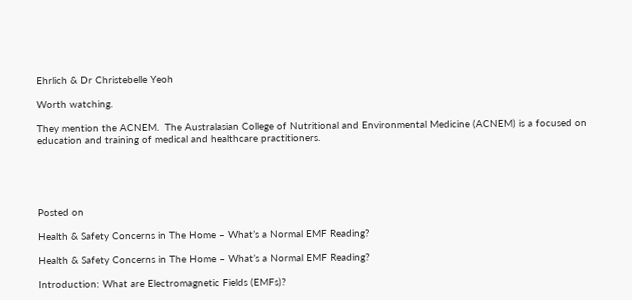Ehrlich & Dr Christebelle Yeoh

Worth watching.

They mention the ACNEM.  The Australasian College of Nutritional and Environmental Medicine (ACNEM) is a focused on education and training of medical and healthcare practitioners.





Posted on

Health & Safety Concerns in The Home – What’s a Normal EMF Reading?

Health & Safety Concerns in The Home – What’s a Normal EMF Reading?

Introduction: What are Electromagnetic Fields (EMFs)?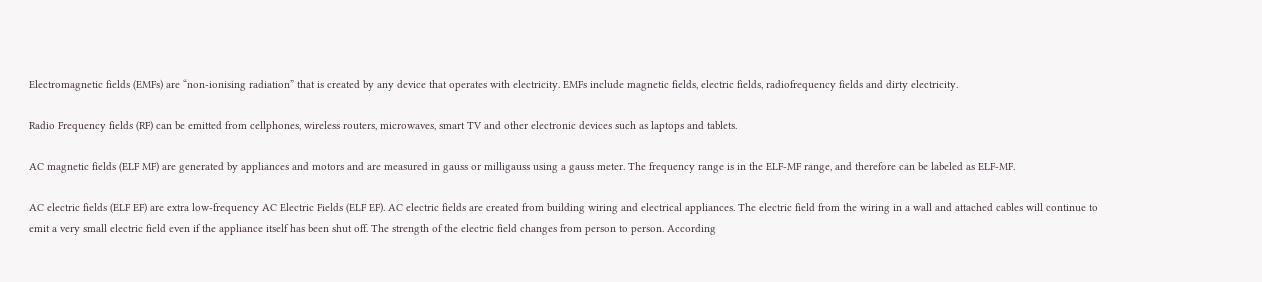Electromagnetic fields (EMFs) are “non-ionising radiation” that is created by any device that operates with electricity. EMFs include magnetic fields, electric fields, radiofrequency fields and dirty electricity.

Radio Frequency fields (RF) can be emitted from cellphones, wireless routers, microwaves, smart TV and other electronic devices such as laptops and tablets.

AC magnetic fields (ELF MF) are generated by appliances and motors and are measured in gauss or milligauss using a gauss meter. The frequency range is in the ELF-MF range, and therefore can be labeled as ELF-MF.

AC electric fields (ELF EF) are extra low-frequency AC Electric Fields (ELF EF). AC electric fields are created from building wiring and electrical appliances. The electric field from the wiring in a wall and attached cables will continue to emit a very small electric field even if the appliance itself has been shut off. The strength of the electric field changes from person to person. According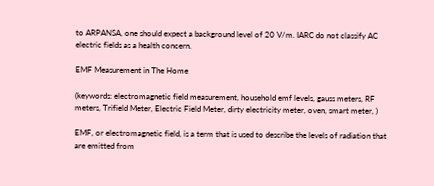to ARPANSA, one should expect a background level of 20 V/m. IARC do not classify AC electric fields as a health concern.

EMF Measurement in The Home

(keywords: electromagnetic field measurement, household emf levels, gauss meters, RF meters, Trifield Meter, Electric Field Meter, dirty electricity meter, oven, smart meter, )

EMF, or electromagnetic field, is a term that is used to describe the levels of radiation that are emitted from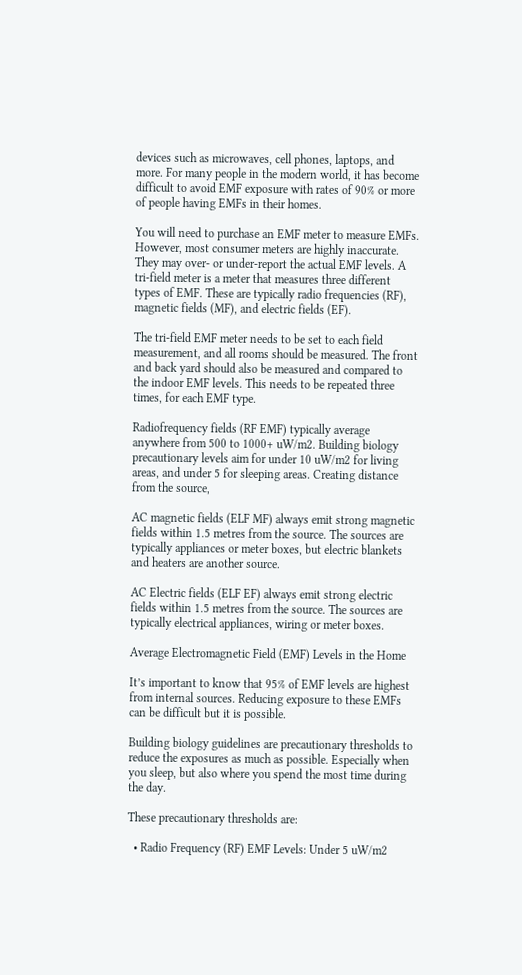devices such as microwaves, cell phones, laptops, and more. For many people in the modern world, it has become difficult to avoid EMF exposure with rates of 90% or more of people having EMFs in their homes.

You will need to purchase an EMF meter to measure EMFs. However, most consumer meters are highly inaccurate. They may over- or under-report the actual EMF levels. A tri-field meter is a meter that measures three different types of EMF. These are typically radio frequencies (RF), magnetic fields (MF), and electric fields (EF).

The tri-field EMF meter needs to be set to each field measurement, and all rooms should be measured. The front and back yard should also be measured and compared to the indoor EMF levels. This needs to be repeated three times, for each EMF type.

Radiofrequency fields (RF EMF) typically average anywhere from 500 to 1000+ uW/m2. Building biology precautionary levels aim for under 10 uW/m2 for living areas, and under 5 for sleeping areas. Creating distance from the source,

AC magnetic fields (ELF MF) always emit strong magnetic fields within 1.5 metres from the source. The sources are typically appliances or meter boxes, but electric blankets and heaters are another source.

AC Electric fields (ELF EF) always emit strong electric fields within 1.5 metres from the source. The sources are typically electrical appliances, wiring or meter boxes.

Average Electromagnetic Field (EMF) Levels in the Home

It’s important to know that 95% of EMF levels are highest from internal sources. Reducing exposure to these EMFs can be difficult but it is possible.

Building biology guidelines are precautionary thresholds to reduce the exposures as much as possible. Especially when you sleep, but also where you spend the most time during the day.

These precautionary thresholds are:

  • Radio Frequency (RF) EMF Levels: Under 5 uW/m2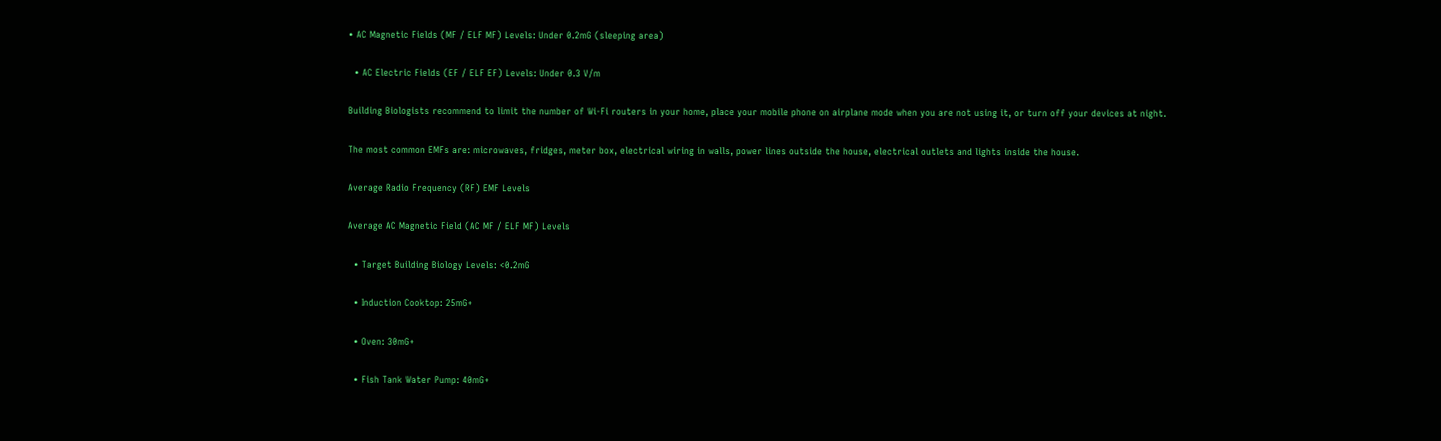• AC Magnetic Fields (MF / ELF MF) Levels: Under 0.2mG (sleeping area)

  • AC Electric Fields (EF / ELF EF) Levels: Under 0.3 V/m

Building Biologists recommend to limit the number of Wi-Fi routers in your home, place your mobile phone on airplane mode when you are not using it, or turn off your devices at night.

The most common EMFs are: microwaves, fridges, meter box, electrical wiring in walls, power lines outside the house, electrical outlets and lights inside the house.

Average Radio Frequency (RF) EMF Levels

Average AC Magnetic Field (AC MF / ELF MF) Levels

  • Target Building Biology Levels: <0.2mG

  • Induction Cooktop: 25mG+

  • Oven: 30mG+

  • Fish Tank Water Pump: 40mG+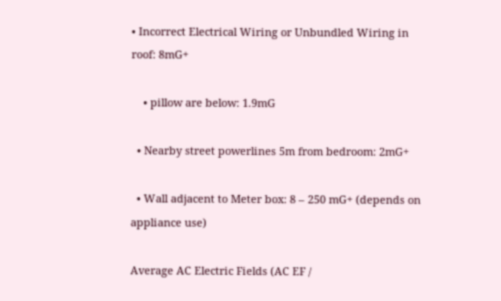• Incorrect Electrical Wiring or Unbundled Wiring in roof: 8mG+

    • pillow are below: 1.9mG

  • Nearby street powerlines 5m from bedroom: 2mG+

  • Wall adjacent to Meter box: 8 – 250 mG+ (depends on appliance use)

Average AC Electric Fields (AC EF /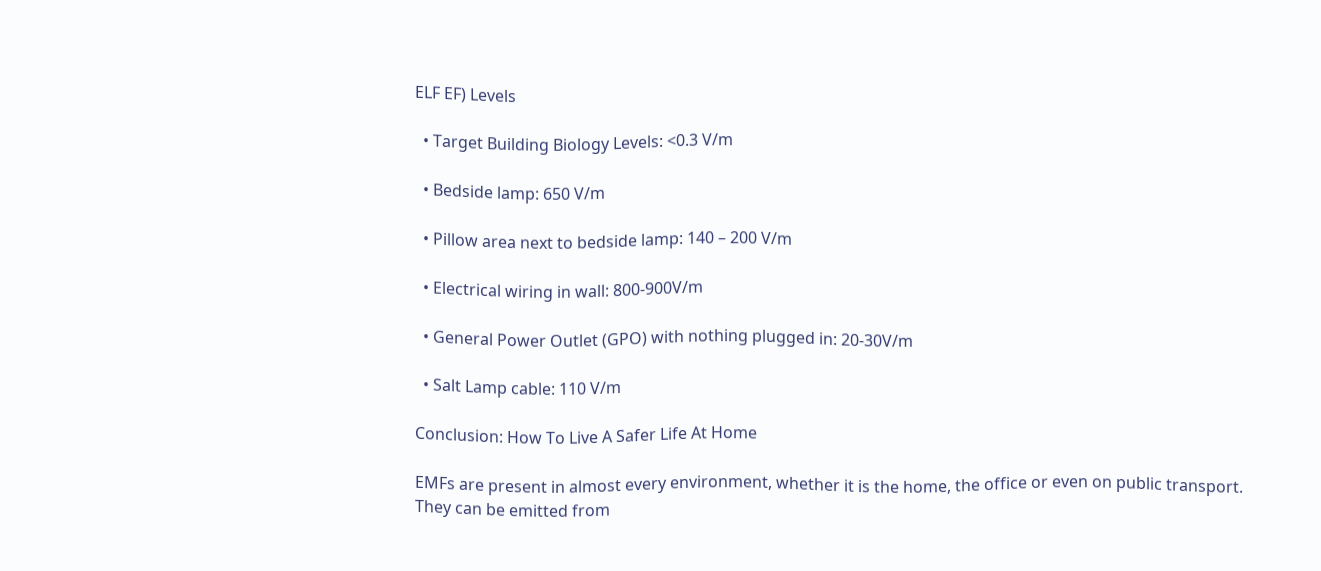ELF EF) Levels

  • Target Building Biology Levels: <0.3 V/m

  • Bedside lamp: 650 V/m

  • Pillow area next to bedside lamp: 140 – 200 V/m

  • Electrical wiring in wall: 800-900V/m

  • General Power Outlet (GPO) with nothing plugged in: 20-30V/m

  • Salt Lamp cable: 110 V/m

Conclusion: How To Live A Safer Life At Home

EMFs are present in almost every environment, whether it is the home, the office or even on public transport. They can be emitted from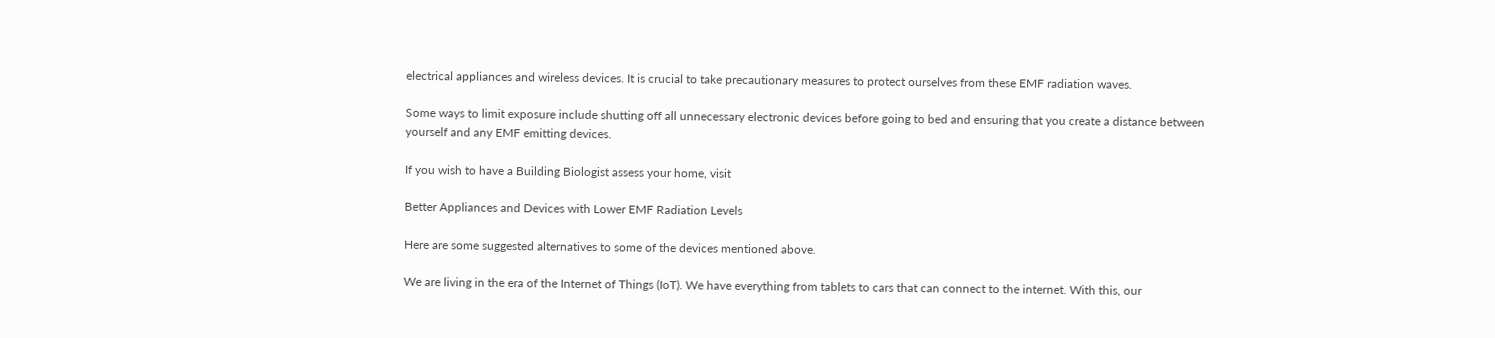electrical appliances and wireless devices. It is crucial to take precautionary measures to protect ourselves from these EMF radiation waves.

Some ways to limit exposure include shutting off all unnecessary electronic devices before going to bed and ensuring that you create a distance between yourself and any EMF emitting devices.

If you wish to have a Building Biologist assess your home, visit

Better Appliances and Devices with Lower EMF Radiation Levels

Here are some suggested alternatives to some of the devices mentioned above.

We are living in the era of the Internet of Things (IoT). We have everything from tablets to cars that can connect to the internet. With this, our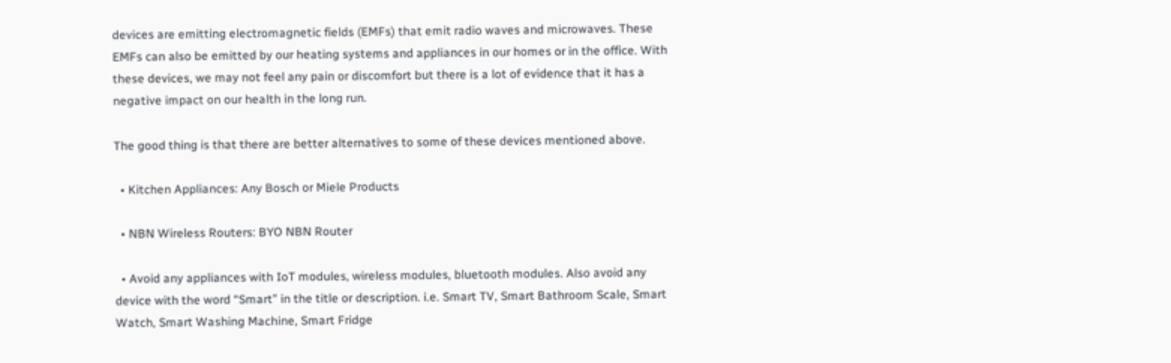devices are emitting electromagnetic fields (EMFs) that emit radio waves and microwaves. These EMFs can also be emitted by our heating systems and appliances in our homes or in the office. With these devices, we may not feel any pain or discomfort but there is a lot of evidence that it has a negative impact on our health in the long run.

The good thing is that there are better alternatives to some of these devices mentioned above.

  • Kitchen Appliances: Any Bosch or Miele Products

  • NBN Wireless Routers: BYO NBN Router

  • Avoid any appliances with IoT modules, wireless modules, bluetooth modules. Also avoid any device with the word “Smart” in the title or description. i.e. Smart TV, Smart Bathroom Scale, Smart Watch, Smart Washing Machine, Smart Fridge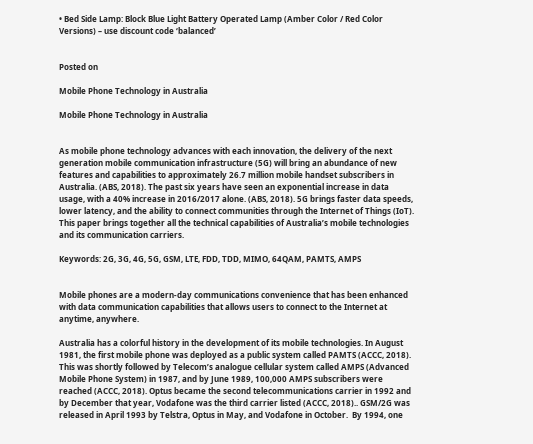• Bed Side Lamp: Block Blue Light Battery Operated Lamp (Amber Color / Red Color Versions) – use discount code ‘balanced’


Posted on

Mobile Phone Technology in Australia

Mobile Phone Technology in Australia


As mobile phone technology advances with each innovation, the delivery of the next generation mobile communication infrastructure (5G) will bring an abundance of new features and capabilities to approximately 26.7 million mobile handset subscribers in Australia. (ABS, 2018). The past six years have seen an exponential increase in data usage, with a 40% increase in 2016/2017 alone. (ABS, 2018). 5G brings faster data speeds, lower latency, and the ability to connect communities through the Internet of Things (IoT). This paper brings together all the technical capabilities of Australia’s mobile technologies and its communication carriers.

Keywords: 2G, 3G, 4G, 5G, GSM, LTE, FDD, TDD, MIMO, 64QAM, PAMTS, AMPS


Mobile phones are a modern-day communications convenience that has been enhanced with data communication capabilities that allows users to connect to the Internet at anytime, anywhere.

Australia has a colorful history in the development of its mobile technologies. In August 1981, the first mobile phone was deployed as a public system called PAMTS (ACCC, 2018). This was shortly followed by Telecom’s analogue cellular system called AMPS (Advanced Mobile Phone System) in 1987, and by June 1989, 100,000 AMPS subscribers were reached (ACCC, 2018). Optus became the second telecommunications carrier in 1992 and by December that year, Vodafone was the third carrier listed (ACCC, 2018).. GSM/2G was released in April 1993 by Telstra, Optus in May, and Vodafone in October.  By 1994, one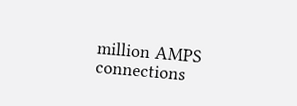million AMPS connections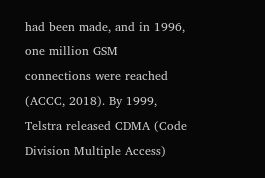had been made, and in 1996, one million GSM connections were reached (ACCC, 2018). By 1999, Telstra released CDMA (Code Division Multiple Access)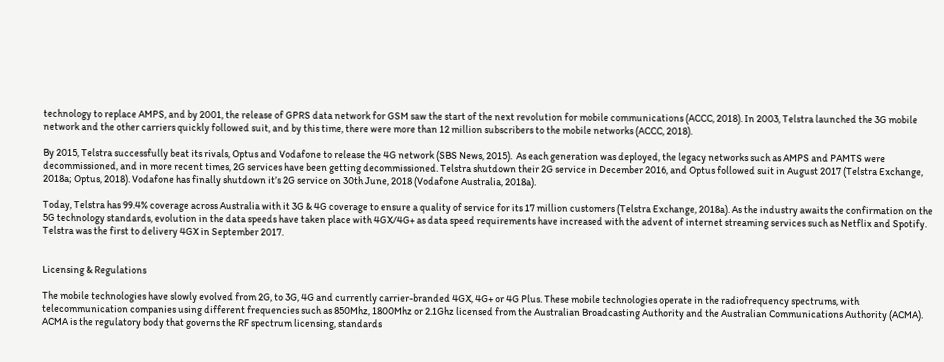technology to replace AMPS, and by 2001, the release of GPRS data network for GSM saw the start of the next revolution for mobile communications (ACCC, 2018). In 2003, Telstra launched the 3G mobile network and the other carriers quickly followed suit, and by this time, there were more than 12 million subscribers to the mobile networks (ACCC, 2018).

By 2015, Telstra successfully beat its rivals, Optus and Vodafone to release the 4G network (SBS News, 2015).  As each generation was deployed, the legacy networks such as AMPS and PAMTS were decommissioned, and in more recent times, 2G services have been getting decommissioned. Telstra shutdown their 2G service in December 2016, and Optus followed suit in August 2017 (Telstra Exchange, 2018a; Optus, 2018). Vodafone has finally shutdown it’s 2G service on 30th June, 2018 (Vodafone Australia, 2018a).

Today, Telstra has 99.4% coverage across Australia with it 3G & 4G coverage to ensure a quality of service for its 17 million customers (Telstra Exchange, 2018a). As the industry awaits the confirmation on the 5G technology standards, evolution in the data speeds have taken place with 4GX/4G+ as data speed requirements have increased with the advent of internet streaming services such as Netflix and Spotify. Telstra was the first to delivery 4GX in September 2017.


Licensing & Regulations

The mobile technologies have slowly evolved from 2G, to 3G, 4G and currently carrier-branded 4GX, 4G+ or 4G Plus. These mobile technologies operate in the radiofrequency spectrums, with telecommunication companies using different frequencies such as 850Mhz, 1800Mhz or 2.1Ghz licensed from the Australian Broadcasting Authority and the Australian Communications Authority (ACMA). ACMA is the regulatory body that governs the RF spectrum licensing, standards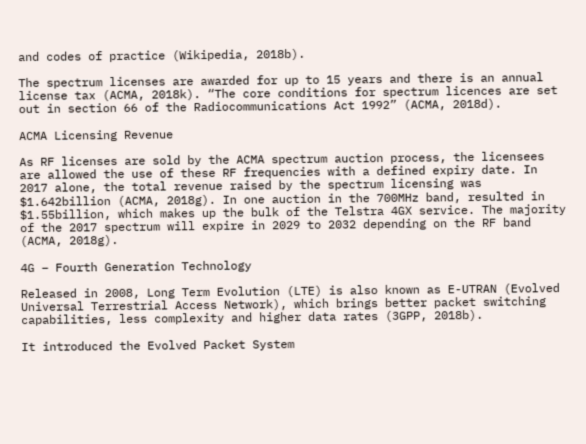and codes of practice (Wikipedia, 2018b).

The spectrum licenses are awarded for up to 15 years and there is an annual license tax (ACMA, 2018k). “The core conditions for spectrum licences are set out in section 66 of the Radiocommunications Act 1992” (ACMA, 2018d).

ACMA Licensing Revenue

As RF licenses are sold by the ACMA spectrum auction process, the licensees are allowed the use of these RF frequencies with a defined expiry date. In 2017 alone, the total revenue raised by the spectrum licensing was $1.642billion (ACMA, 2018g). In one auction in the 700MHz band, resulted in $1.55billion, which makes up the bulk of the Telstra 4GX service. The majority of the 2017 spectrum will expire in 2029 to 2032 depending on the RF band (ACMA, 2018g).

4G – Fourth Generation Technology

Released in 2008, Long Term Evolution (LTE) is also known as E-UTRAN (Evolved Universal Terrestrial Access Network), which brings better packet switching capabilities, less complexity and higher data rates (3GPP, 2018b).

It introduced the Evolved Packet System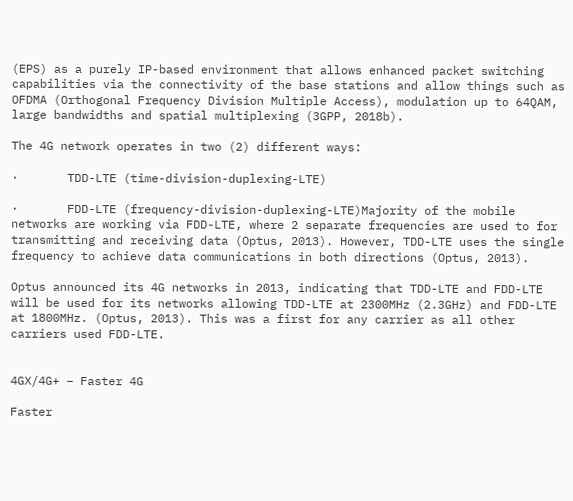(EPS) as a purely IP-based environment that allows enhanced packet switching capabilities via the connectivity of the base stations and allow things such as OFDMA (Orthogonal Frequency Division Multiple Access), modulation up to 64QAM, large bandwidths and spatial multiplexing (3GPP, 2018b).

The 4G network operates in two (2) different ways:

·       TDD-LTE (time-division-duplexing-LTE)

·       FDD-LTE (frequency-division-duplexing-LTE)Majority of the mobile networks are working via FDD-LTE, where 2 separate frequencies are used to for transmitting and receiving data (Optus, 2013). However, TDD-LTE uses the single frequency to achieve data communications in both directions (Optus, 2013).

Optus announced its 4G networks in 2013, indicating that TDD-LTE and FDD-LTE will be used for its networks allowing TDD-LTE at 2300MHz (2.3GHz) and FDD-LTE at 1800MHz. (Optus, 2013). This was a first for any carrier as all other carriers used FDD-LTE.


4GX/4G+ – Faster 4G

Faster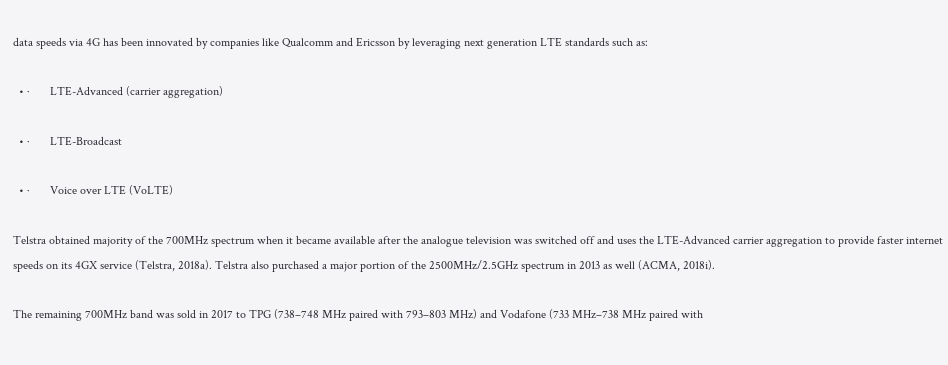data speeds via 4G has been innovated by companies like Qualcomm and Ericsson by leveraging next generation LTE standards such as:

  • ·       LTE-Advanced (carrier aggregation)

  • ·       LTE-Broadcast

  • ·       Voice over LTE (VoLTE)

Telstra obtained majority of the 700MHz spectrum when it became available after the analogue television was switched off and uses the LTE-Advanced carrier aggregation to provide faster internet speeds on its 4GX service (Telstra, 2018a). Telstra also purchased a major portion of the 2500MHz/2.5GHz spectrum in 2013 as well (ACMA, 2018i).

The remaining 700MHz band was sold in 2017 to TPG (738–748 MHz paired with 793–803 MHz) and Vodafone (733 MHz–738 MHz paired with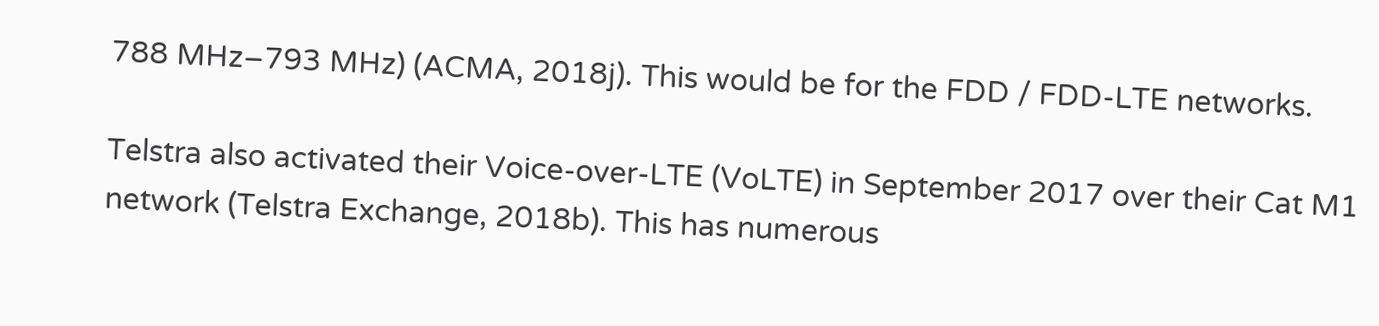788 MHz–793 MHz) (ACMA, 2018j). This would be for the FDD / FDD-LTE networks.

Telstra also activated their Voice-over-LTE (VoLTE) in September 2017 over their Cat M1 network (Telstra Exchange, 2018b). This has numerous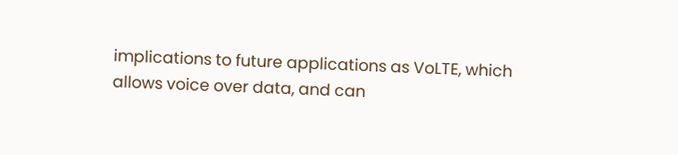implications to future applications as VoLTE, which allows voice over data, and can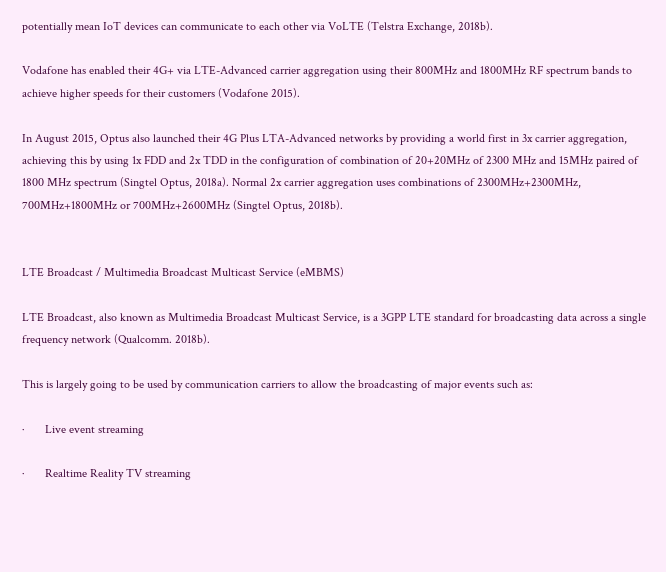potentially mean IoT devices can communicate to each other via VoLTE (Telstra Exchange, 2018b).

Vodafone has enabled their 4G+ via LTE-Advanced carrier aggregation using their 800MHz and 1800MHz RF spectrum bands to achieve higher speeds for their customers (Vodafone 2015).

In August 2015, Optus also launched their 4G Plus LTA-Advanced networks by providing a world first in 3x carrier aggregation, achieving this by using 1x FDD and 2x TDD in the configuration of combination of 20+20MHz of 2300 MHz and 15MHz paired of 1800 MHz spectrum (Singtel Optus, 2018a). Normal 2x carrier aggregation uses combinations of 2300MHz+2300MHz, 700MHz+1800MHz or 700MHz+2600MHz (Singtel Optus, 2018b).


LTE Broadcast / Multimedia Broadcast Multicast Service (eMBMS)

LTE Broadcast, also known as Multimedia Broadcast Multicast Service, is a 3GPP LTE standard for broadcasting data across a single frequency network (Qualcomm. 2018b).

This is largely going to be used by communication carriers to allow the broadcasting of major events such as:

·       Live event streaming

·       Realtime Reality TV streaming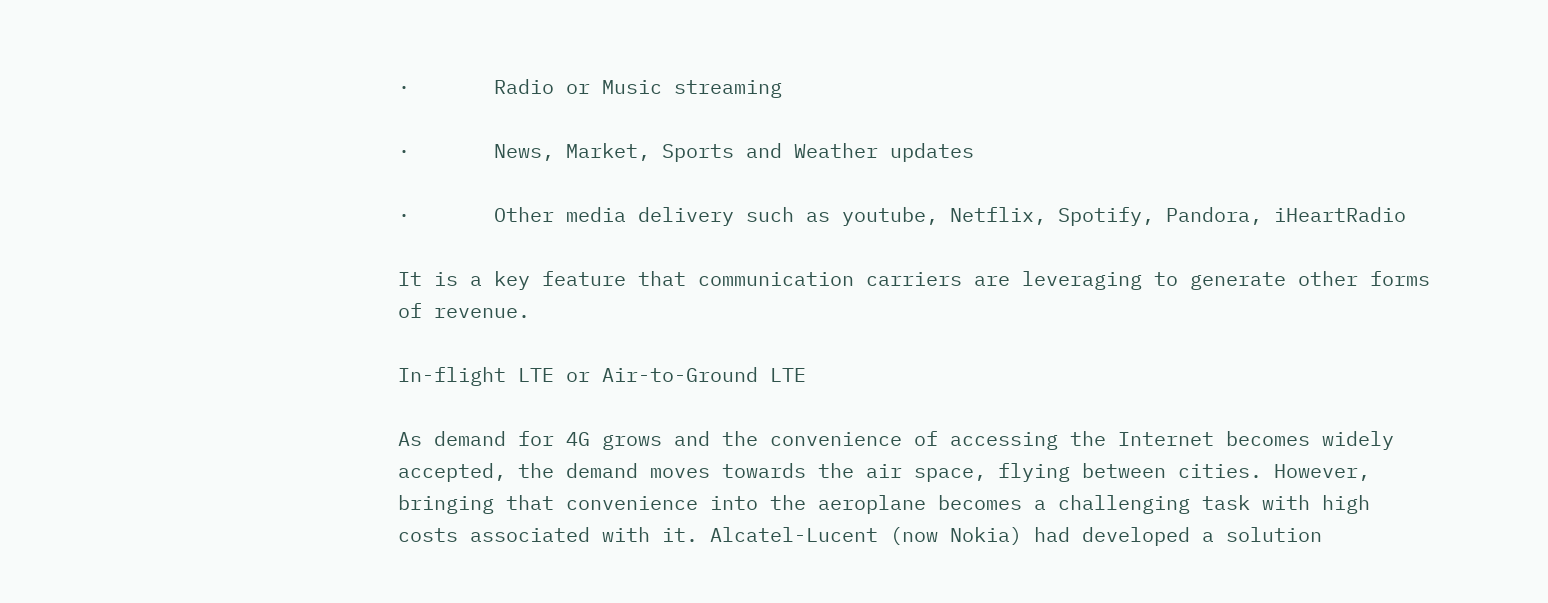·       Radio or Music streaming

·       News, Market, Sports and Weather updates

·       Other media delivery such as youtube, Netflix, Spotify, Pandora, iHeartRadio

It is a key feature that communication carriers are leveraging to generate other forms of revenue.

In-flight LTE or Air-to-Ground LTE

As demand for 4G grows and the convenience of accessing the Internet becomes widely accepted, the demand moves towards the air space, flying between cities. However, bringing that convenience into the aeroplane becomes a challenging task with high costs associated with it. Alcatel-Lucent (now Nokia) had developed a solution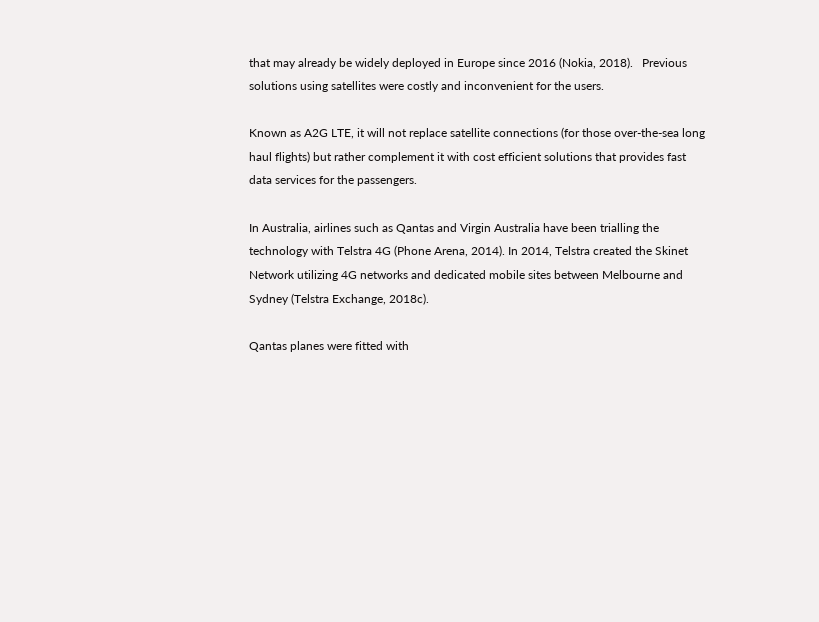that may already be widely deployed in Europe since 2016 (Nokia, 2018).   Previous solutions using satellites were costly and inconvenient for the users.

Known as A2G LTE, it will not replace satellite connections (for those over-the-sea long haul flights) but rather complement it with cost efficient solutions that provides fast data services for the passengers.

In Australia, airlines such as Qantas and Virgin Australia have been trialling the technology with Telstra 4G (Phone Arena, 2014). In 2014, Telstra created the Skinet Network utilizing 4G networks and dedicated mobile sites between Melbourne and Sydney (Telstra Exchange, 2018c).

Qantas planes were fitted with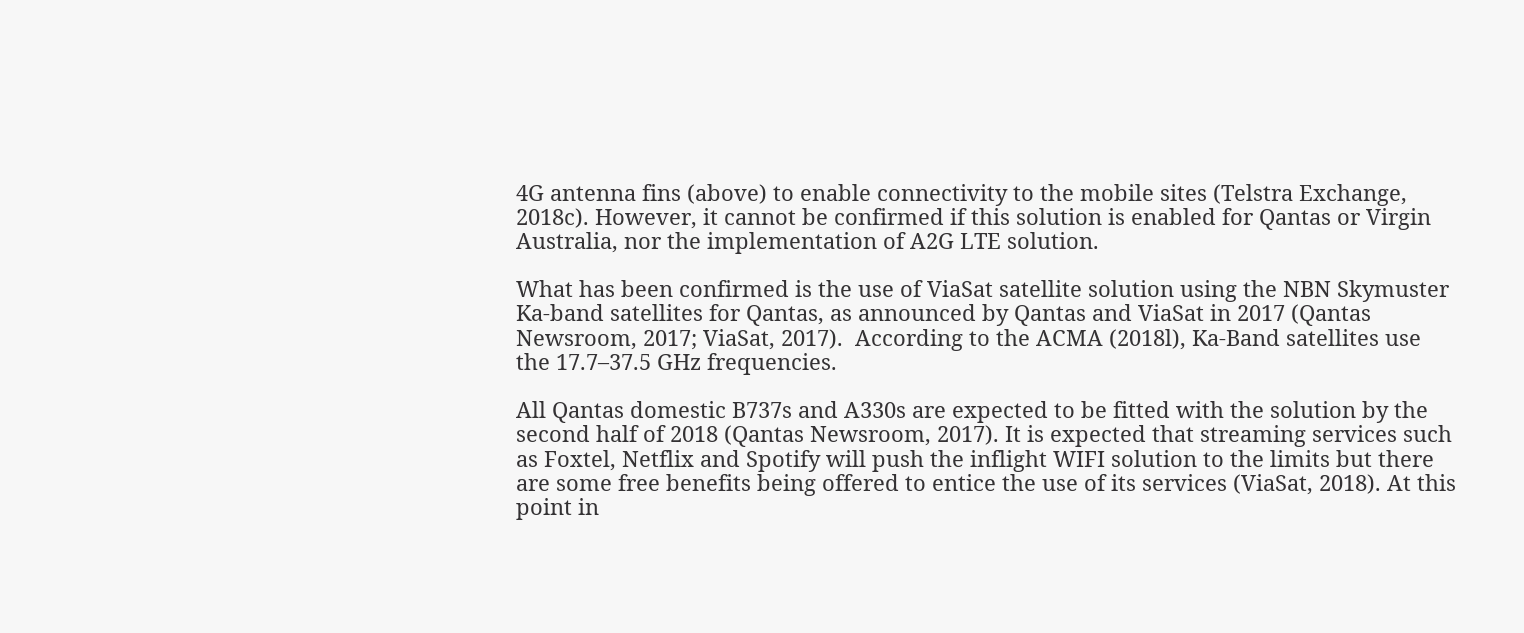4G antenna fins (above) to enable connectivity to the mobile sites (Telstra Exchange, 2018c). However, it cannot be confirmed if this solution is enabled for Qantas or Virgin Australia, nor the implementation of A2G LTE solution.

What has been confirmed is the use of ViaSat satellite solution using the NBN Skymuster Ka-band satellites for Qantas, as announced by Qantas and ViaSat in 2017 (Qantas Newsroom, 2017; ViaSat, 2017).  According to the ACMA (2018l), Ka-Band satellites use the 17.7–37.5 GHz frequencies.

All Qantas domestic B737s and A330s are expected to be fitted with the solution by the second half of 2018 (Qantas Newsroom, 2017). It is expected that streaming services such as Foxtel, Netflix and Spotify will push the inflight WIFI solution to the limits but there are some free benefits being offered to entice the use of its services (ViaSat, 2018). At this point in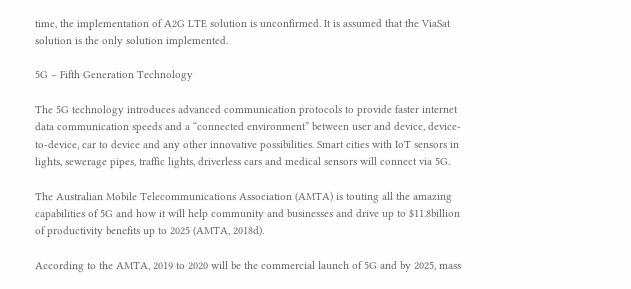time, the implementation of A2G LTE solution is unconfirmed. It is assumed that the ViaSat solution is the only solution implemented.

5G – Fifth Generation Technology

The 5G technology introduces advanced communication protocols to provide faster internet data communication speeds and a “connected environment” between user and device, device-to-device, car to device and any other innovative possibilities. Smart cities with IoT sensors in lights, sewerage pipes, traffic lights, driverless cars and medical sensors will connect via 5G.

The Australian Mobile Telecommunications Association (AMTA) is touting all the amazing capabilities of 5G and how it will help community and businesses and drive up to $11.8billion of productivity benefits up to 2025 (AMTA, 2018d).

According to the AMTA, 2019 to 2020 will be the commercial launch of 5G and by 2025, mass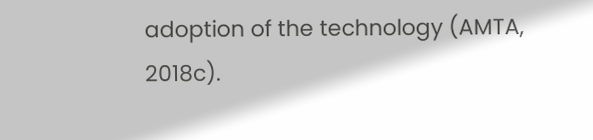adoption of the technology (AMTA, 2018c).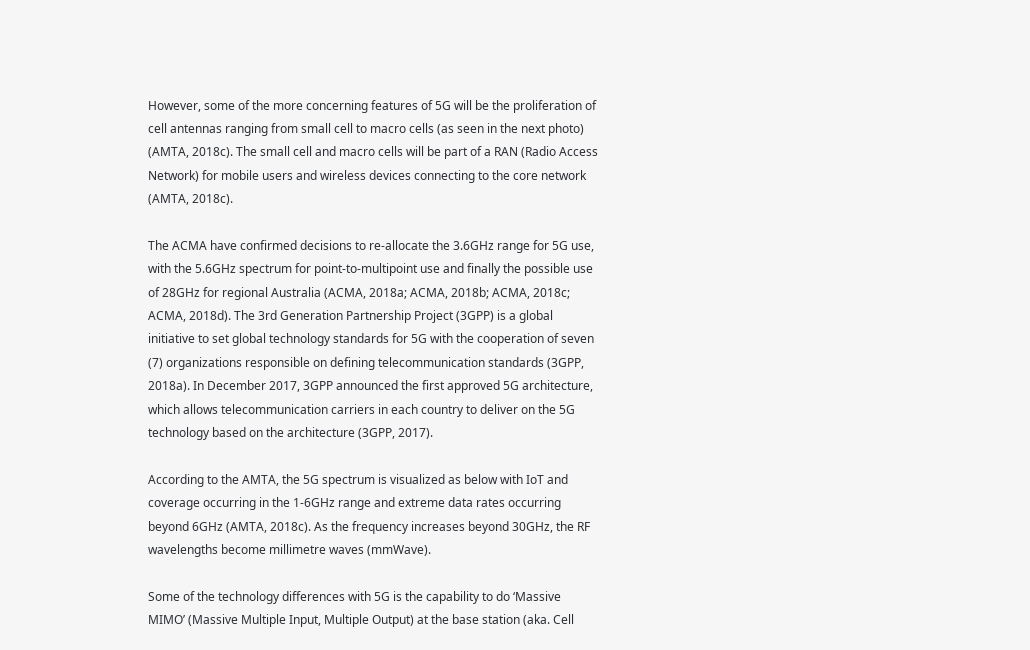However, some of the more concerning features of 5G will be the proliferation of cell antennas ranging from small cell to macro cells (as seen in the next photo) (AMTA, 2018c). The small cell and macro cells will be part of a RAN (Radio Access Network) for mobile users and wireless devices connecting to the core network (AMTA, 2018c).

The ACMA have confirmed decisions to re-allocate the 3.6GHz range for 5G use, with the 5.6GHz spectrum for point-to-multipoint use and finally the possible use of 28GHz for regional Australia (ACMA, 2018a; ACMA, 2018b; ACMA, 2018c; ACMA, 2018d). The 3rd Generation Partnership Project (3GPP) is a global initiative to set global technology standards for 5G with the cooperation of seven (7) organizations responsible on defining telecommunication standards (3GPP, 2018a). In December 2017, 3GPP announced the first approved 5G architecture, which allows telecommunication carriers in each country to deliver on the 5G technology based on the architecture (3GPP, 2017).

According to the AMTA, the 5G spectrum is visualized as below with IoT and coverage occurring in the 1-6GHz range and extreme data rates occurring beyond 6GHz (AMTA, 2018c). As the frequency increases beyond 30GHz, the RF wavelengths become millimetre waves (mmWave).

Some of the technology differences with 5G is the capability to do ‘Massive MIMO’ (Massive Multiple Input, Multiple Output) at the base station (aka. Cell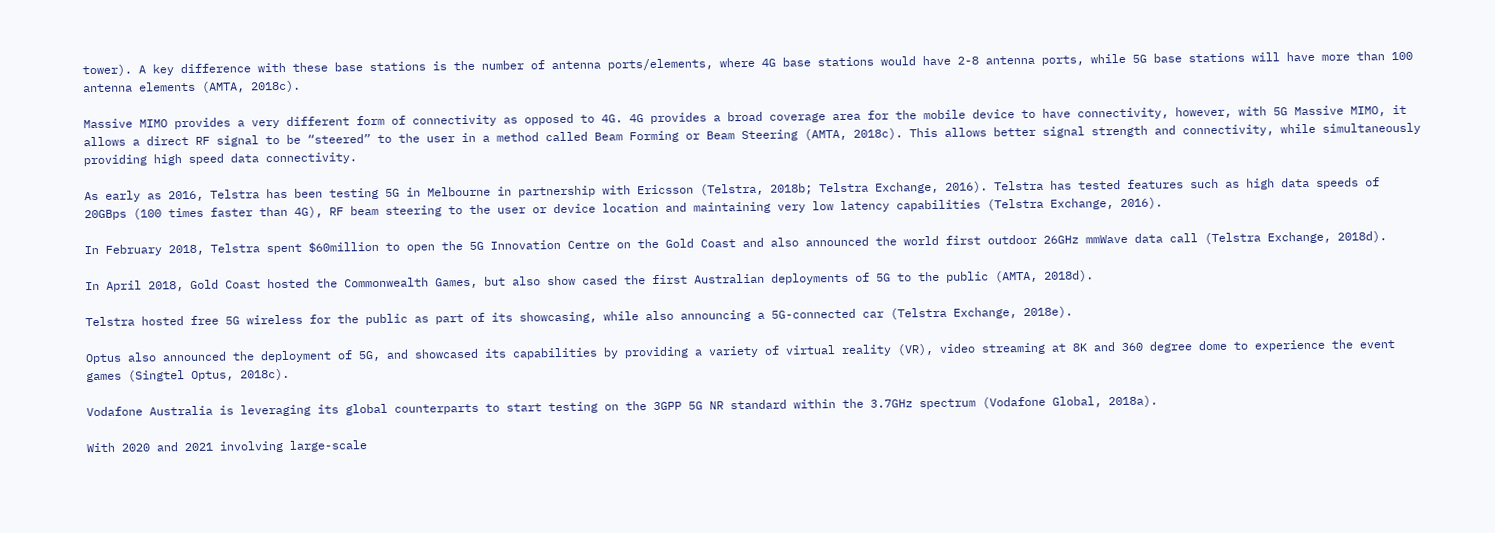tower). A key difference with these base stations is the number of antenna ports/elements, where 4G base stations would have 2-8 antenna ports, while 5G base stations will have more than 100 antenna elements (AMTA, 2018c).

Massive MIMO provides a very different form of connectivity as opposed to 4G. 4G provides a broad coverage area for the mobile device to have connectivity, however, with 5G Massive MIMO, it allows a direct RF signal to be “steered” to the user in a method called Beam Forming or Beam Steering (AMTA, 2018c). This allows better signal strength and connectivity, while simultaneously providing high speed data connectivity.

As early as 2016, Telstra has been testing 5G in Melbourne in partnership with Ericsson (Telstra, 2018b; Telstra Exchange, 2016). Telstra has tested features such as high data speeds of 20GBps (100 times faster than 4G), RF beam steering to the user or device location and maintaining very low latency capabilities (Telstra Exchange, 2016).

In February 2018, Telstra spent $60million to open the 5G Innovation Centre on the Gold Coast and also announced the world first outdoor 26GHz mmWave data call (Telstra Exchange, 2018d).

In April 2018, Gold Coast hosted the Commonwealth Games, but also show cased the first Australian deployments of 5G to the public (AMTA, 2018d).

Telstra hosted free 5G wireless for the public as part of its showcasing, while also announcing a 5G-connected car (Telstra Exchange, 2018e).

Optus also announced the deployment of 5G, and showcased its capabilities by providing a variety of virtual reality (VR), video streaming at 8K and 360 degree dome to experience the event games (Singtel Optus, 2018c).

Vodafone Australia is leveraging its global counterparts to start testing on the 3GPP 5G NR standard within the 3.7GHz spectrum (Vodafone Global, 2018a).

With 2020 and 2021 involving large-scale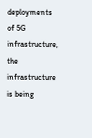deployments of 5G infrastructure, the infrastructure is being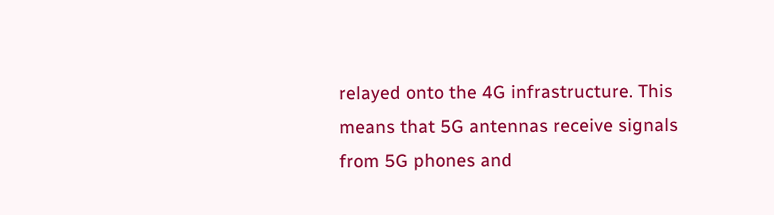relayed onto the 4G infrastructure. This means that 5G antennas receive signals from 5G phones and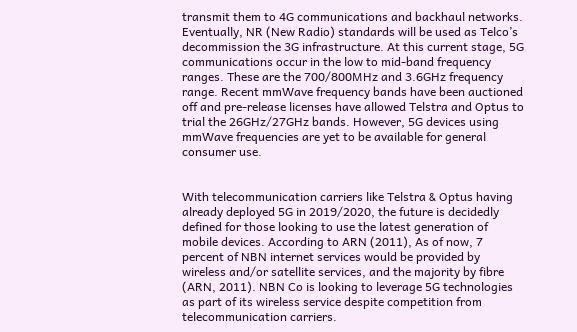transmit them to 4G communications and backhaul networks. Eventually, NR (New Radio) standards will be used as Telco’s decommission the 3G infrastructure. At this current stage, 5G communications occur in the low to mid-band frequency ranges. These are the 700/800MHz and 3.6GHz frequency range. Recent mmWave frequency bands have been auctioned off and pre-release licenses have allowed Telstra and Optus to trial the 26GHz/27GHz bands. However, 5G devices using mmWave frequencies are yet to be available for general consumer use.


With telecommunication carriers like Telstra & Optus having already deployed 5G in 2019/2020, the future is decidedly defined for those looking to use the latest generation of mobile devices. According to ARN (2011), As of now, 7 percent of NBN internet services would be provided by wireless and/or satellite services, and the majority by fibre (ARN, 2011). NBN Co is looking to leverage 5G technologies as part of its wireless service despite competition from telecommunication carriers.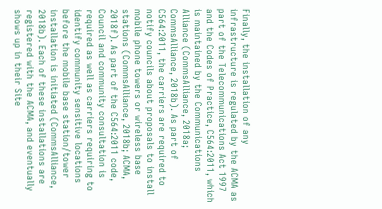Finally, the installation of any infrastructure is regulated by the ACMA as part of the Telecommunications Act 1997 and the Codes of Practice, C564:2011, which is maintained by the Communications Alliance (CommsAlliance, 2018a; CommsAlliance, 2018b). As part of C564:2011, the carriers are required to notify councils about proposals to install mobile phone towers or wireless base stations (CommsAlliance, 2018b; ACMA, 2018f). As part of the C564:2011 code, Council and community consultation is required as well as carriers requiring to identify community sensitive locations before the mobile base station/tower installation is initiated (CommsAlliance, 2018b). Each of these installations are registered with the ACMA, and eventually shows up in their Site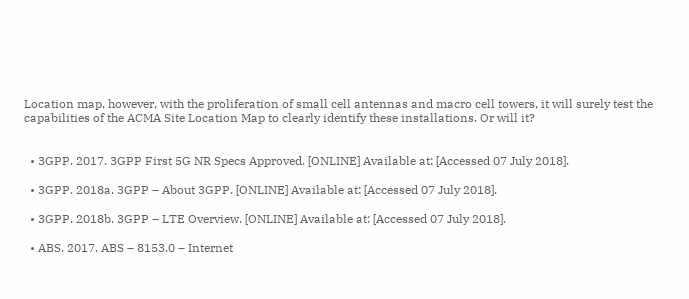Location map, however, with the proliferation of small cell antennas and macro cell towers, it will surely test the capabilities of the ACMA Site Location Map to clearly identify these installations. Or will it?


  • 3GPP. 2017. 3GPP First 5G NR Specs Approved. [ONLINE] Available at: [Accessed 07 July 2018].

  • 3GPP. 2018a. 3GPP – About 3GPP. [ONLINE] Available at: [Accessed 07 July 2018].

  • 3GPP. 2018b. 3GPP – LTE Overview. [ONLINE] Available at: [Accessed 07 July 2018].

  • ABS. 2017. ABS – 8153.0 – Internet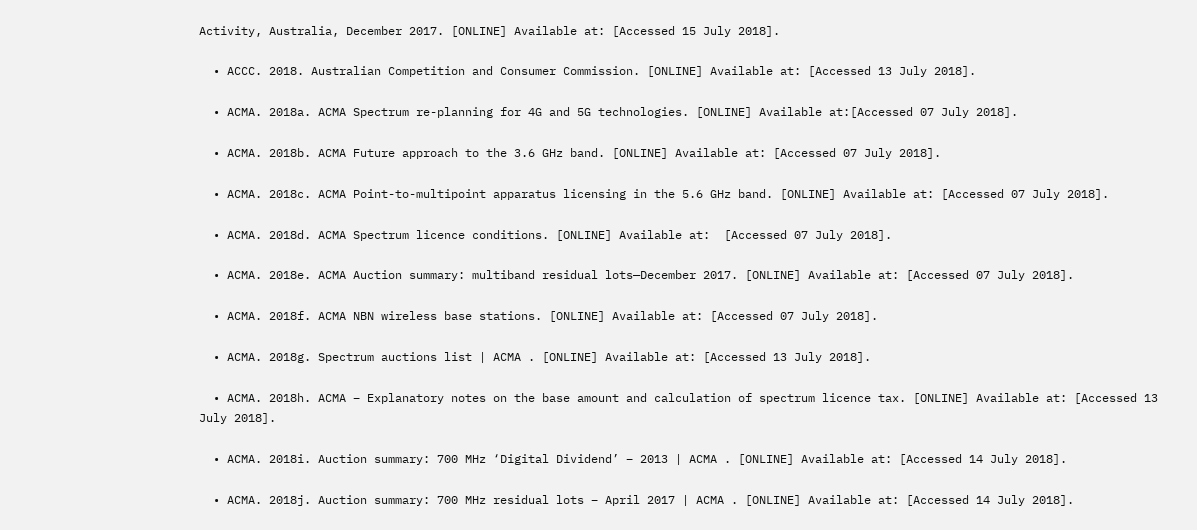Activity, Australia, December 2017. [ONLINE] Available at: [Accessed 15 July 2018].

  • ACCC. 2018. Australian Competition and Consumer Commission. [ONLINE] Available at: [Accessed 13 July 2018].

  • ACMA. 2018a. ACMA Spectrum re-planning for 4G and 5G technologies. [ONLINE] Available at:[Accessed 07 July 2018].

  • ACMA. 2018b. ACMA Future approach to the 3.6 GHz band. [ONLINE] Available at: [Accessed 07 July 2018].

  • ACMA. 2018c. ACMA Point-to-multipoint apparatus licensing in the 5.6 GHz band. [ONLINE] Available at: [Accessed 07 July 2018].

  • ACMA. 2018d. ACMA Spectrum licence conditions. [ONLINE] Available at:  [Accessed 07 July 2018].

  • ACMA. 2018e. ACMA Auction summary: multiband residual lots—December 2017. [ONLINE] Available at: [Accessed 07 July 2018].

  • ACMA. 2018f. ACMA NBN wireless base stations. [ONLINE] Available at: [Accessed 07 July 2018].

  • ACMA. 2018g. Spectrum auctions list | ACMA . [ONLINE] Available at: [Accessed 13 July 2018].

  • ACMA. 2018h. ACMA – Explanatory notes on the base amount and calculation of spectrum licence tax. [ONLINE] Available at: [Accessed 13 July 2018].

  • ACMA. 2018i. Auction summary: 700 MHz ‘Digital Dividend’ – 2013 | ACMA . [ONLINE] Available at: [Accessed 14 July 2018].

  • ACMA. 2018j. Auction summary: 700 MHz residual lots – April 2017 | ACMA . [ONLINE] Available at: [Accessed 14 July 2018].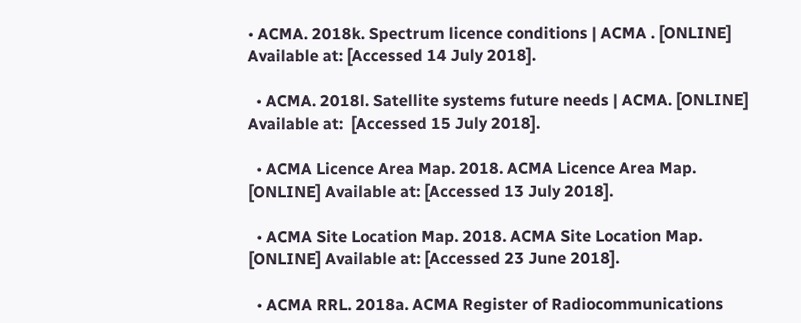• ACMA. 2018k. Spectrum licence conditions | ACMA . [ONLINE] Available at: [Accessed 14 July 2018].

  • ACMA. 2018l. Satellite systems future needs | ACMA. [ONLINE] Available at:  [Accessed 15 July 2018].

  • ACMA Licence Area Map. 2018. ACMA Licence Area Map. [ONLINE] Available at: [Accessed 13 July 2018].

  • ACMA Site Location Map. 2018. ACMA Site Location Map. [ONLINE] Available at: [Accessed 23 June 2018].

  • ACMA RRL. 2018a. ACMA Register of Radiocommunications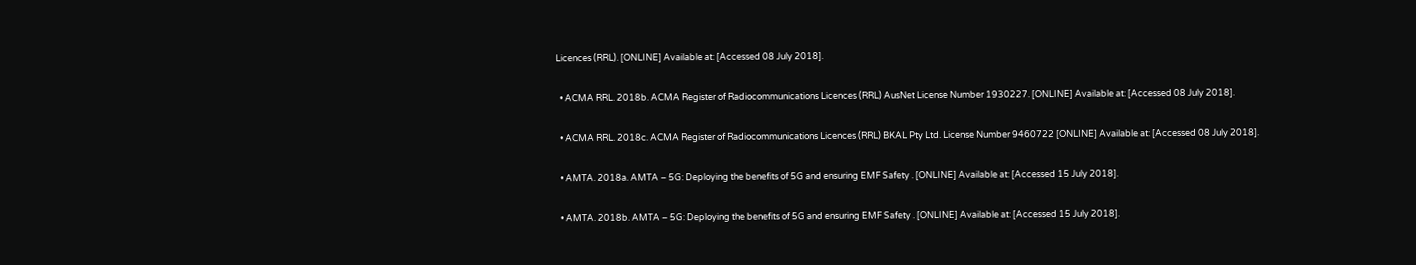Licences (RRL). [ONLINE] Available at: [Accessed 08 July 2018].

  • ACMA RRL. 2018b. ACMA Register of Radiocommunications Licences (RRL) AusNet License Number 1930227. [ONLINE] Available at: [Accessed 08 July 2018].

  • ACMA RRL. 2018c. ACMA Register of Radiocommunications Licences (RRL) BKAL Pty Ltd. License Number 9460722 [ONLINE] Available at: [Accessed 08 July 2018].

  • AMTA. 2018a. AMTA – 5G: Deploying the benefits of 5G and ensuring EMF Safety . [ONLINE] Available at: [Accessed 15 July 2018].

  • AMTA. 2018b. AMTA – 5G: Deploying the benefits of 5G and ensuring EMF Safety . [ONLINE] Available at: [Accessed 15 July 2018].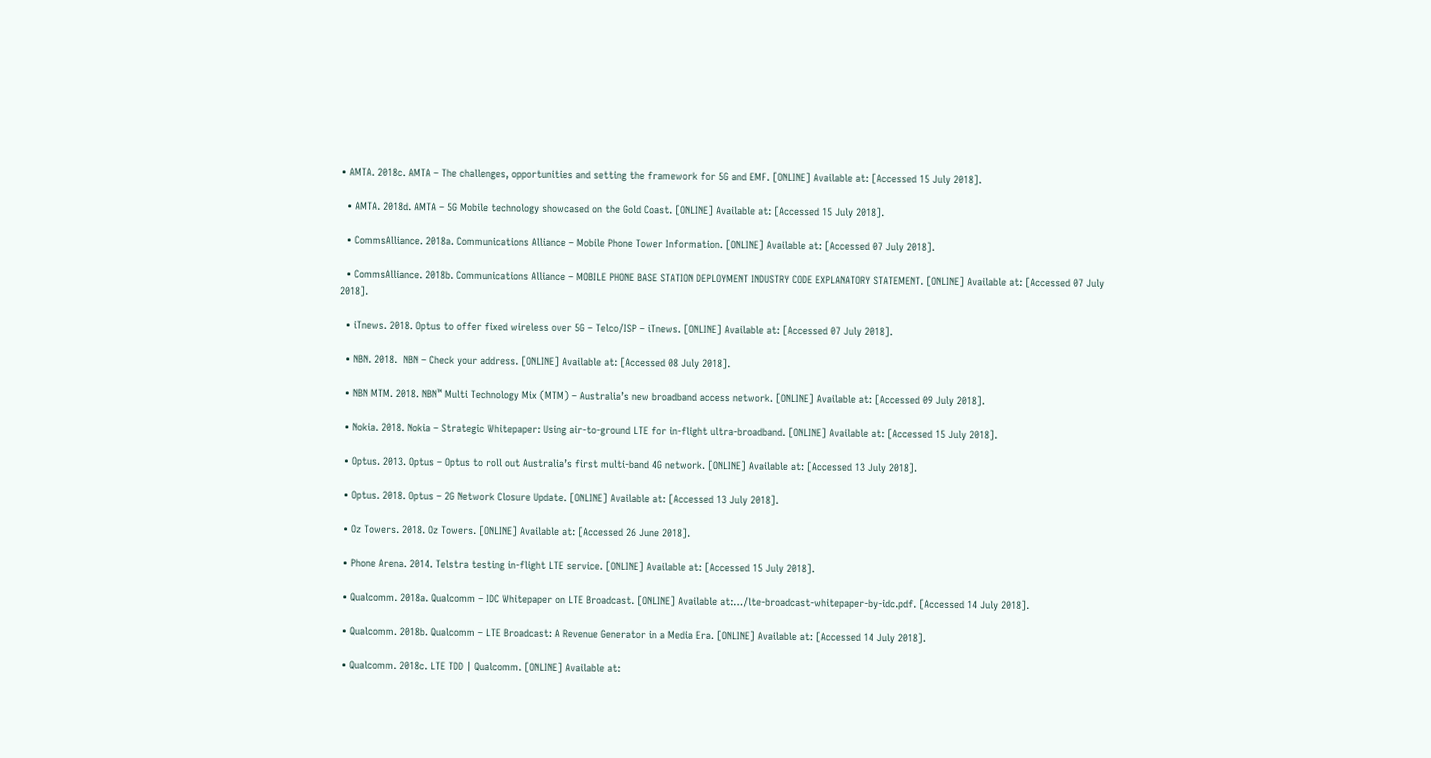• AMTA. 2018c. AMTA – The challenges, opportunities and setting the framework for 5G and EMF. [ONLINE] Available at: [Accessed 15 July 2018].

  • AMTA. 2018d. AMTA – 5G Mobile technology showcased on the Gold Coast. [ONLINE] Available at: [Accessed 15 July 2018].

  • CommsAlliance. 2018a. Communications Alliance – Mobile Phone Tower Information. [ONLINE] Available at: [Accessed 07 July 2018].

  • CommsAlliance. 2018b. Communications Alliance – MOBILE PHONE BASE STATION DEPLOYMENT INDUSTRY CODE EXPLANATORY STATEMENT. [ONLINE] Available at: [Accessed 07 July 2018].

  • iTnews. 2018. Optus to offer fixed wireless over 5G – Telco/ISP – iTnews. [ONLINE] Available at: [Accessed 07 July 2018].

  • NBN. 2018.  NBN – Check your address. [ONLINE] Available at: [Accessed 08 July 2018].

  • NBN MTM. 2018. NBN™ Multi Technology Mix (MTM) – Australia’s new broadband access network. [ONLINE] Available at: [Accessed 09 July 2018].

  • Nokia. 2018. Nokia – Strategic Whitepaper: Using air-to-ground LTE for in-flight ultra-broadband. [ONLINE] Available at: [Accessed 15 July 2018].

  • Optus. 2013. Optus – Optus to roll out Australia’s first multi-band 4G network. [ONLINE] Available at: [Accessed 13 July 2018].

  • Optus. 2018. Optus – 2G Network Closure Update. [ONLINE] Available at: [Accessed 13 July 2018].

  • Oz Towers. 2018. Oz Towers. [ONLINE] Available at: [Accessed 26 June 2018].

  • Phone Arena. 2014. Telstra testing in-flight LTE service. [ONLINE] Available at: [Accessed 15 July 2018].

  • Qualcomm. 2018a. Qualcomm – IDC Whitepaper on LTE Broadcast. [ONLINE] Available at:…/lte-broadcast-whitepaper-by-idc.pdf. [Accessed 14 July 2018].

  • Qualcomm. 2018b. Qualcomm – LTE Broadcast: A Revenue Generator in a Media Era. [ONLINE] Available at: [Accessed 14 July 2018].

  • Qualcomm. 2018c. LTE TDD | Qualcomm. [ONLINE] Available at: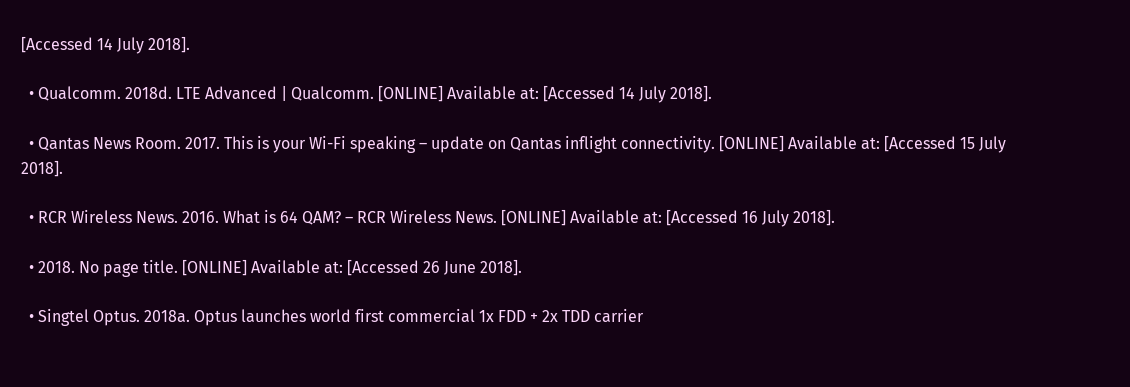[Accessed 14 July 2018].

  • Qualcomm. 2018d. LTE Advanced | Qualcomm. [ONLINE] Available at: [Accessed 14 July 2018].

  • Qantas News Room. 2017. This is your Wi-Fi speaking – update on Qantas inflight connectivity. [ONLINE] Available at: [Accessed 15 July 2018].

  • RCR Wireless News. 2016. What is 64 QAM? – RCR Wireless News. [ONLINE] Available at: [Accessed 16 July 2018].

  • 2018. No page title. [ONLINE] Available at: [Accessed 26 June 2018].

  • Singtel Optus. 2018a. Optus launches world first commercial 1x FDD + 2x TDD carrier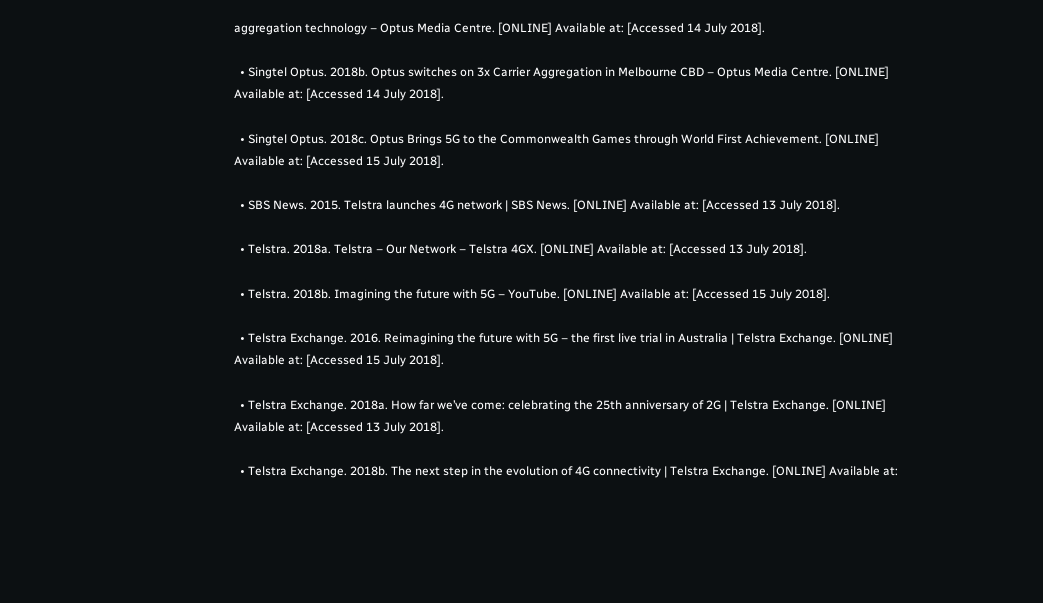aggregation technology – Optus Media Centre. [ONLINE] Available at: [Accessed 14 July 2018].

  • Singtel Optus. 2018b. Optus switches on 3x Carrier Aggregation in Melbourne CBD – Optus Media Centre. [ONLINE] Available at: [Accessed 14 July 2018].

  • Singtel Optus. 2018c. Optus Brings 5G to the Commonwealth Games through World First Achievement. [ONLINE] Available at: [Accessed 15 July 2018].

  • SBS News. 2015. Telstra launches 4G network | SBS News. [ONLINE] Available at: [Accessed 13 July 2018].

  • Telstra. 2018a. Telstra – Our Network – Telstra 4GX. [ONLINE] Available at: [Accessed 13 July 2018].

  • Telstra. 2018b. Imagining the future with 5G – YouTube. [ONLINE] Available at: [Accessed 15 July 2018].

  • Telstra Exchange. 2016. Reimagining the future with 5G – the first live trial in Australia | Telstra Exchange. [ONLINE] Available at: [Accessed 15 July 2018].

  • Telstra Exchange. 2018a. How far we’ve come: celebrating the 25th anniversary of 2G | Telstra Exchange. [ONLINE] Available at: [Accessed 13 July 2018].

  • Telstra Exchange. 2018b. The next step in the evolution of 4G connectivity | Telstra Exchange. [ONLINE] Available at: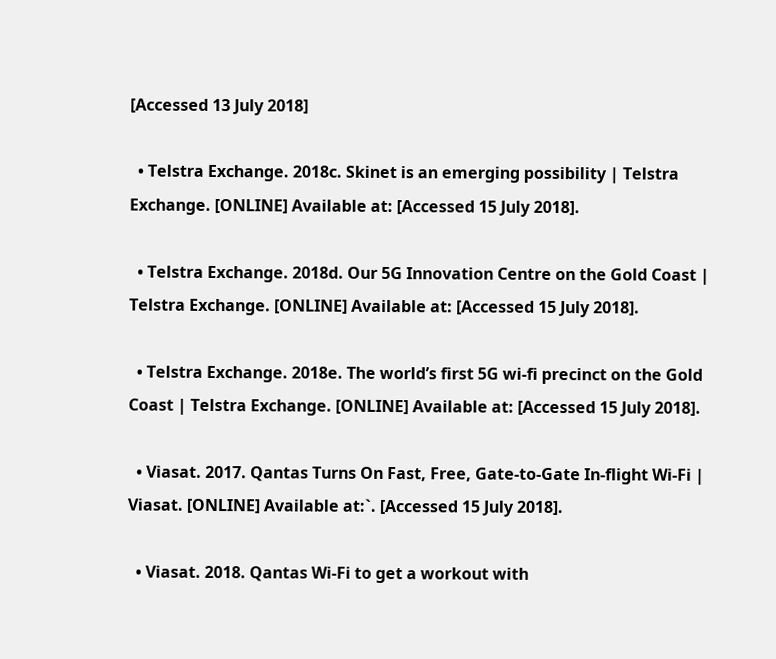[Accessed 13 July 2018]

  • Telstra Exchange. 2018c. Skinet is an emerging possibility | Telstra Exchange. [ONLINE] Available at: [Accessed 15 July 2018].

  • Telstra Exchange. 2018d. Our 5G Innovation Centre on the Gold Coast | Telstra Exchange. [ONLINE] Available at: [Accessed 15 July 2018].

  • Telstra Exchange. 2018e. The world’s first 5G wi-fi precinct on the Gold Coast | Telstra Exchange. [ONLINE] Available at: [Accessed 15 July 2018].

  • Viasat. 2017. Qantas Turns On Fast, Free, Gate-to-Gate In-flight Wi-Fi | Viasat. [ONLINE] Available at:`. [Accessed 15 July 2018].

  • Viasat. 2018. Qantas Wi-Fi to get a workout with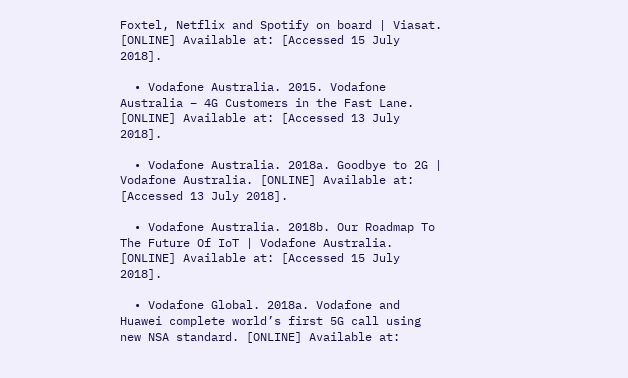Foxtel, Netflix and Spotify on board | Viasat. [ONLINE] Available at: [Accessed 15 July 2018].

  • Vodafone Australia. 2015. Vodafone Australia – 4G Customers in the Fast Lane. [ONLINE] Available at: [Accessed 13 July 2018].

  • Vodafone Australia. 2018a. Goodbye to 2G | Vodafone Australia. [ONLINE] Available at: [Accessed 13 July 2018].

  • Vodafone Australia. 2018b. Our Roadmap To The Future Of IoT | Vodafone Australia. [ONLINE] Available at: [Accessed 15 July 2018].

  • Vodafone Global. 2018a. Vodafone and Huawei complete world’s first 5G call using new NSA standard. [ONLINE] Available at: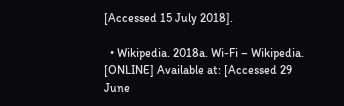[Accessed 15 July 2018].

  • Wikipedia. 2018a. Wi-Fi – Wikipedia. [ONLINE] Available at: [Accessed 29 June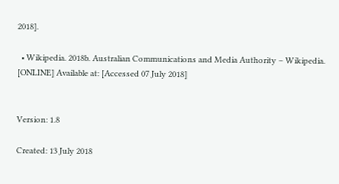2018].

  • Wikipedia. 2018b. Australian Communications and Media Authority – Wikipedia. [ONLINE] Available at: [Accessed 07 July 2018]


Version: 1.8

Created: 13 July 2018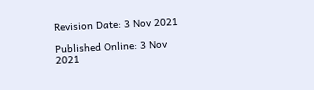Revision Date: 3 Nov 2021

Published Online: 3 Nov 2021